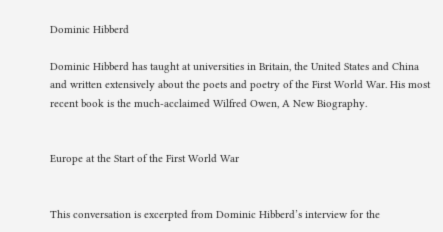Dominic Hibberd

Dominic Hibberd has taught at universities in Britain, the United States and China and written extensively about the poets and poetry of the First World War. His most recent book is the much-acclaimed Wilfred Owen, A New Biography.


Europe at the Start of the First World War


This conversation is excerpted from Dominic Hibberd’s interview for the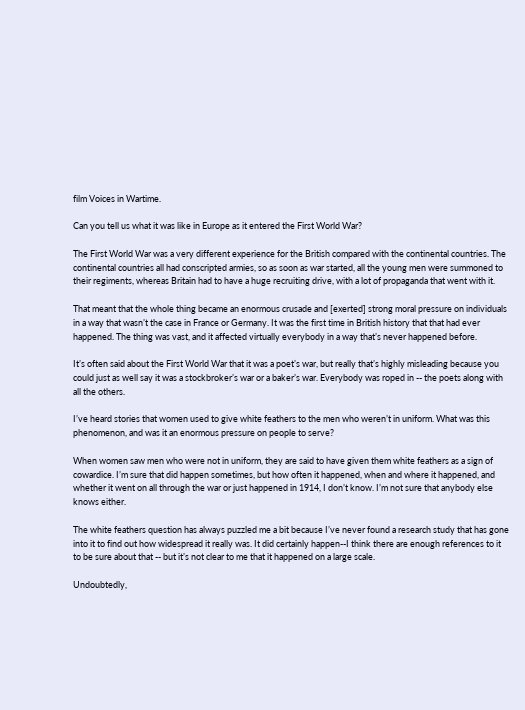film Voices in Wartime.

Can you tell us what it was like in Europe as it entered the First World War?

The First World War was a very different experience for the British compared with the continental countries. The continental countries all had conscripted armies, so as soon as war started, all the young men were summoned to their regiments, whereas Britain had to have a huge recruiting drive, with a lot of propaganda that went with it.

That meant that the whole thing became an enormous crusade and [exerted] strong moral pressure on individuals in a way that wasn’t the case in France or Germany. It was the first time in British history that that had ever happened. The thing was vast, and it affected virtually everybody in a way that’s never happened before.

It’s often said about the First World War that it was a poet’s war, but really that’s highly misleading because you could just as well say it was a stockbroker’s war or a baker’s war. Everybody was roped in -- the poets along with all the others.

I’ve heard stories that women used to give white feathers to the men who weren’t in uniform. What was this phenomenon, and was it an enormous pressure on people to serve?

When women saw men who were not in uniform, they are said to have given them white feathers as a sign of cowardice. I’m sure that did happen sometimes, but how often it happened, when and where it happened, and whether it went on all through the war or just happened in 1914, I don’t know. I’m not sure that anybody else knows either.

The white feathers question has always puzzled me a bit because I’ve never found a research study that has gone into it to find out how widespread it really was. It did certainly happen--I think there are enough references to it to be sure about that -- but it’s not clear to me that it happened on a large scale.

Undoubtedly,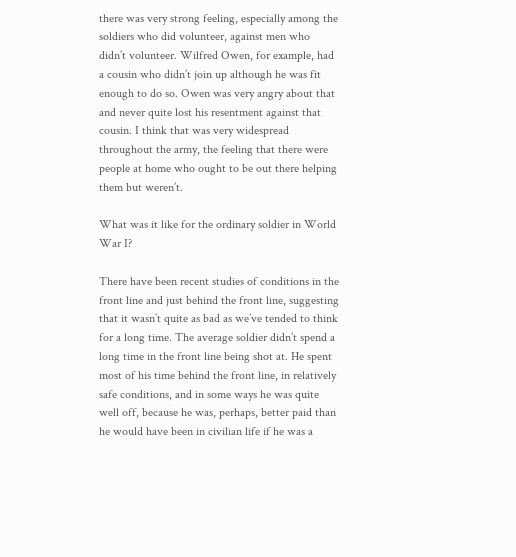there was very strong feeling, especially among the soldiers who did volunteer, against men who didn’t volunteer. Wilfred Owen, for example, had a cousin who didn’t join up although he was fit enough to do so. Owen was very angry about that and never quite lost his resentment against that cousin. I think that was very widespread throughout the army, the feeling that there were people at home who ought to be out there helping them but weren’t.

What was it like for the ordinary soldier in World War I?

There have been recent studies of conditions in the front line and just behind the front line, suggesting that it wasn’t quite as bad as we’ve tended to think for a long time. The average soldier didn’t spend a long time in the front line being shot at. He spent most of his time behind the front line, in relatively safe conditions, and in some ways he was quite well off, because he was, perhaps, better paid than he would have been in civilian life if he was a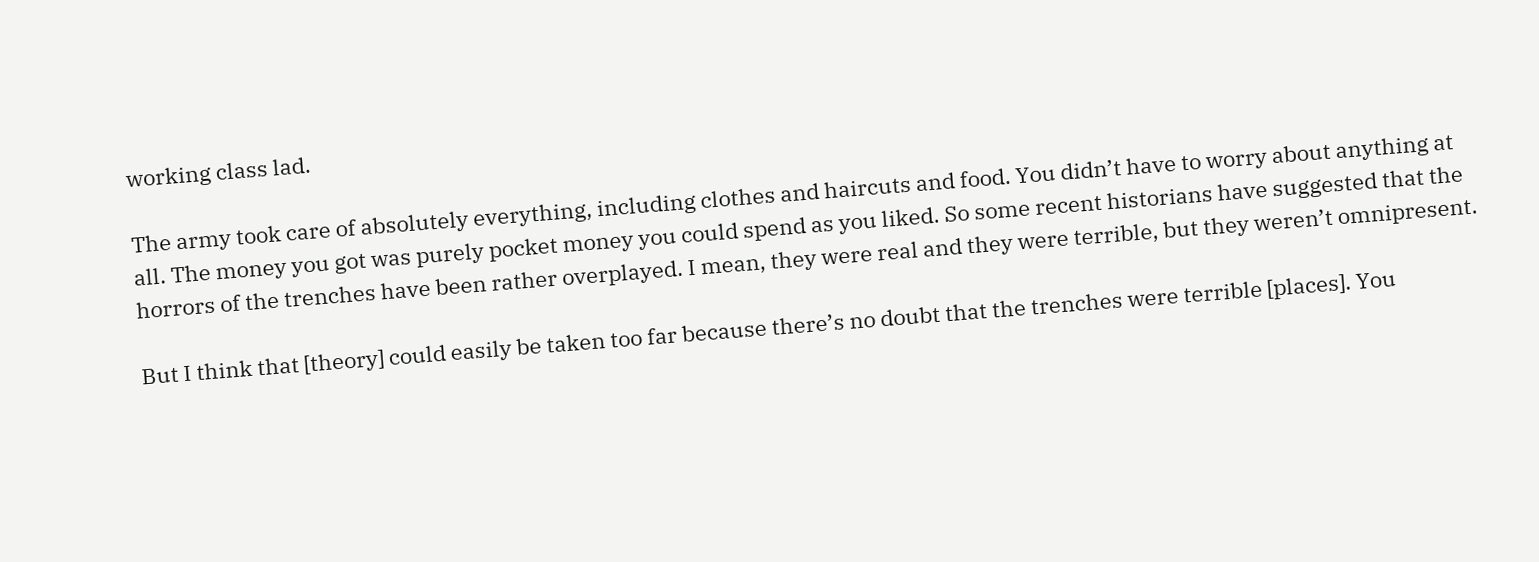working class lad.

The army took care of absolutely everything, including clothes and haircuts and food. You didn’t have to worry about anything at all. The money you got was purely pocket money you could spend as you liked. So some recent historians have suggested that the horrors of the trenches have been rather overplayed. I mean, they were real and they were terrible, but they weren’t omnipresent.

But I think that [theory] could easily be taken too far because there’s no doubt that the trenches were terrible [places]. You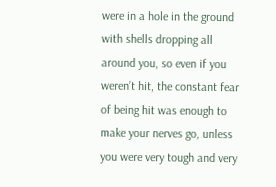were in a hole in the ground with shells dropping all around you, so even if you weren’t hit, the constant fear of being hit was enough to make your nerves go, unless you were very tough and very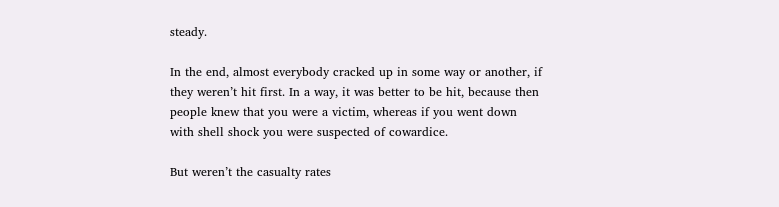steady.

In the end, almost everybody cracked up in some way or another, if they weren’t hit first. In a way, it was better to be hit, because then people knew that you were a victim, whereas if you went down with shell shock you were suspected of cowardice.

But weren’t the casualty rates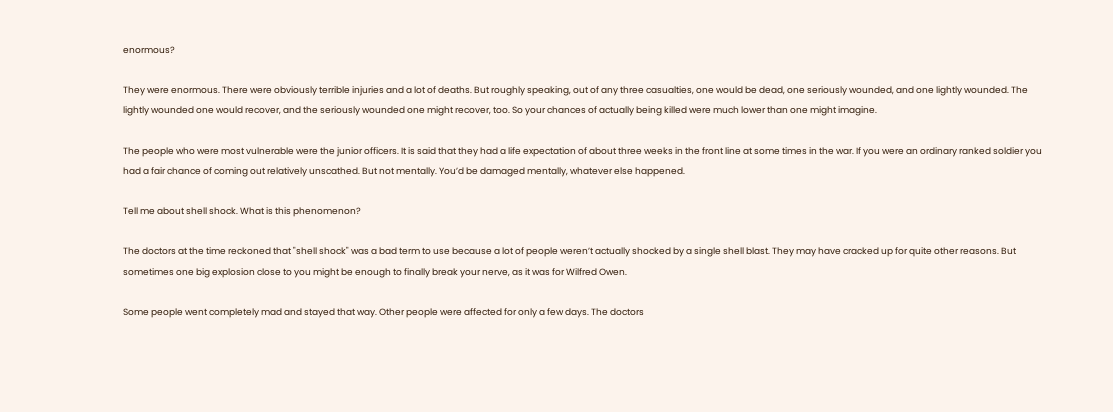enormous?

They were enormous. There were obviously terrible injuries and a lot of deaths. But roughly speaking, out of any three casualties, one would be dead, one seriously wounded, and one lightly wounded. The lightly wounded one would recover, and the seriously wounded one might recover, too. So your chances of actually being killed were much lower than one might imagine.

The people who were most vulnerable were the junior officers. It is said that they had a life expectation of about three weeks in the front line at some times in the war. If you were an ordinary ranked soldier you had a fair chance of coming out relatively unscathed. But not mentally. You’d be damaged mentally, whatever else happened.

Tell me about shell shock. What is this phenomenon?

The doctors at the time reckoned that "shell shock" was a bad term to use because a lot of people weren’t actually shocked by a single shell blast. They may have cracked up for quite other reasons. But sometimes one big explosion close to you might be enough to finally break your nerve, as it was for Wilfred Owen.

Some people went completely mad and stayed that way. Other people were affected for only a few days. The doctors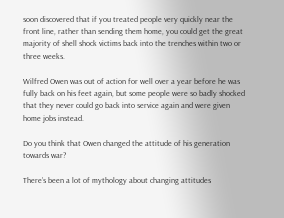soon discovered that if you treated people very quickly near the front line, rather than sending them home, you could get the great majority of shell shock victims back into the trenches within two or three weeks.

Wilfred Owen was out of action for well over a year before he was fully back on his feet again, but some people were so badly shocked that they never could go back into service again and were given home jobs instead.

Do you think that Owen changed the attitude of his generation towards war?

There’s been a lot of mythology about changing attitudes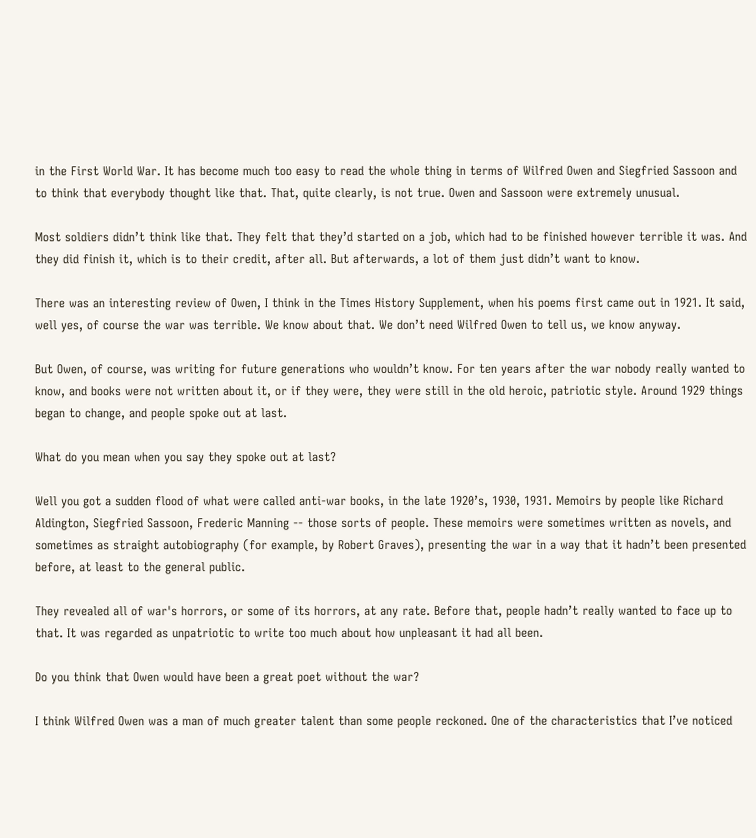in the First World War. It has become much too easy to read the whole thing in terms of Wilfred Owen and Siegfried Sassoon and to think that everybody thought like that. That, quite clearly, is not true. Owen and Sassoon were extremely unusual.

Most soldiers didn’t think like that. They felt that they’d started on a job, which had to be finished however terrible it was. And they did finish it, which is to their credit, after all. But afterwards, a lot of them just didn’t want to know.

There was an interesting review of Owen, I think in the Times History Supplement, when his poems first came out in 1921. It said, well yes, of course the war was terrible. We know about that. We don’t need Wilfred Owen to tell us, we know anyway.

But Owen, of course, was writing for future generations who wouldn’t know. For ten years after the war nobody really wanted to know, and books were not written about it, or if they were, they were still in the old heroic, patriotic style. Around 1929 things began to change, and people spoke out at last.

What do you mean when you say they spoke out at last?

Well you got a sudden flood of what were called anti-war books, in the late 1920’s, 1930, 1931. Memoirs by people like Richard Aldington, Siegfried Sassoon, Frederic Manning -- those sorts of people. These memoirs were sometimes written as novels, and sometimes as straight autobiography (for example, by Robert Graves), presenting the war in a way that it hadn’t been presented before, at least to the general public.

They revealed all of war's horrors, or some of its horrors, at any rate. Before that, people hadn’t really wanted to face up to that. It was regarded as unpatriotic to write too much about how unpleasant it had all been.

Do you think that Owen would have been a great poet without the war?

I think Wilfred Owen was a man of much greater talent than some people reckoned. One of the characteristics that I’ve noticed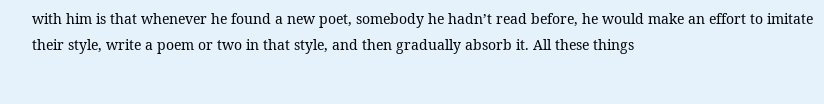with him is that whenever he found a new poet, somebody he hadn’t read before, he would make an effort to imitate their style, write a poem or two in that style, and then gradually absorb it. All these things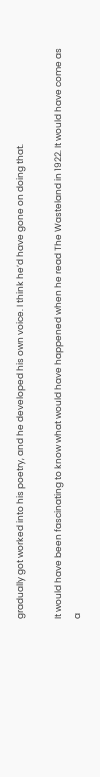gradually got worked into his poetry, and he developed his own voice. I think he’d have gone on doing that.

It would have been fascinating to know what would have happened when he read The Wasteland in 1922. It would have come as a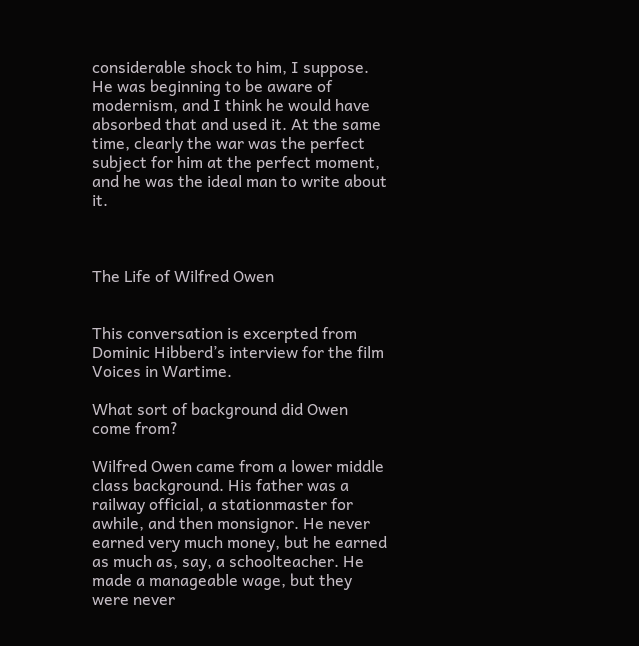considerable shock to him, I suppose. He was beginning to be aware of modernism, and I think he would have absorbed that and used it. At the same time, clearly the war was the perfect subject for him at the perfect moment, and he was the ideal man to write about it.



The Life of Wilfred Owen


This conversation is excerpted from Dominic Hibberd’s interview for the film Voices in Wartime.

What sort of background did Owen come from?

Wilfred Owen came from a lower middle class background. His father was a railway official, a stationmaster for awhile, and then monsignor. He never earned very much money, but he earned as much as, say, a schoolteacher. He made a manageable wage, but they were never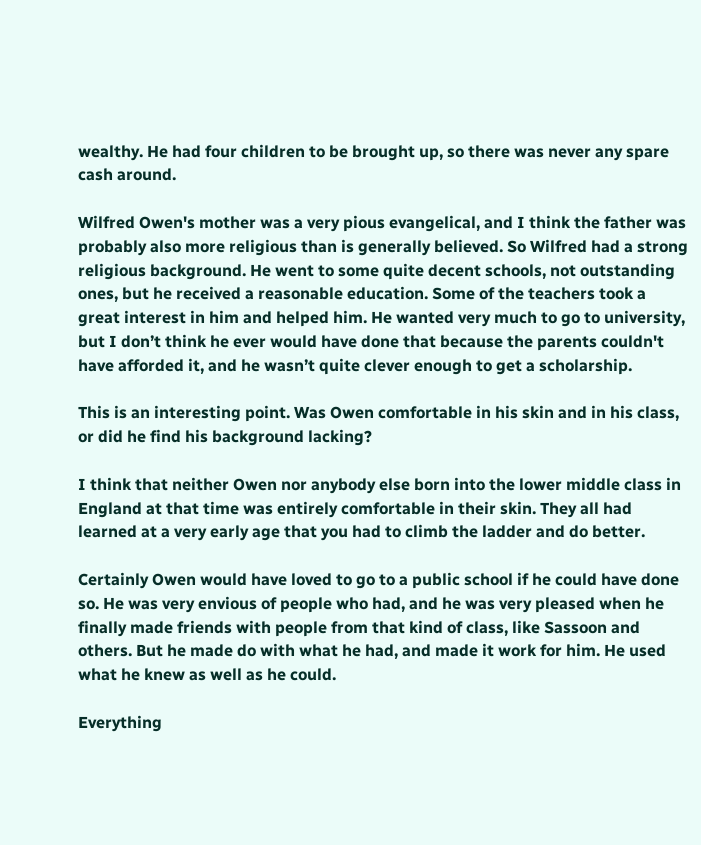wealthy. He had four children to be brought up, so there was never any spare cash around.

Wilfred Owen's mother was a very pious evangelical, and I think the father was probably also more religious than is generally believed. So Wilfred had a strong religious background. He went to some quite decent schools, not outstanding ones, but he received a reasonable education. Some of the teachers took a great interest in him and helped him. He wanted very much to go to university, but I don’t think he ever would have done that because the parents couldn't have afforded it, and he wasn’t quite clever enough to get a scholarship.

This is an interesting point. Was Owen comfortable in his skin and in his class, or did he find his background lacking?

I think that neither Owen nor anybody else born into the lower middle class in England at that time was entirely comfortable in their skin. They all had learned at a very early age that you had to climb the ladder and do better.

Certainly Owen would have loved to go to a public school if he could have done so. He was very envious of people who had, and he was very pleased when he finally made friends with people from that kind of class, like Sassoon and others. But he made do with what he had, and made it work for him. He used what he knew as well as he could.

Everything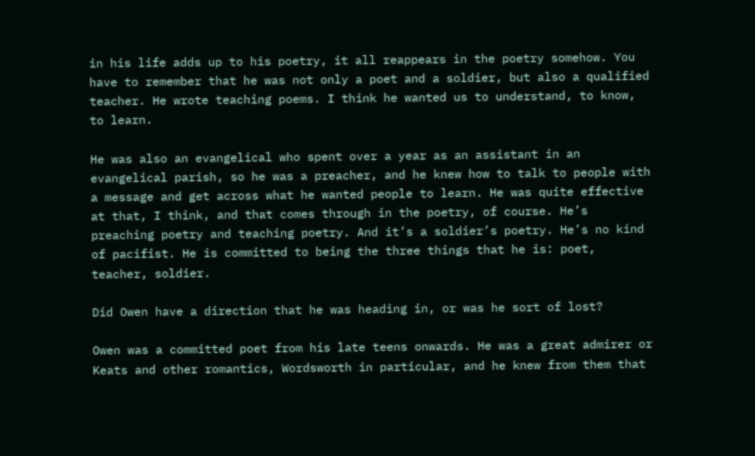in his life adds up to his poetry, it all reappears in the poetry somehow. You have to remember that he was not only a poet and a soldier, but also a qualified teacher. He wrote teaching poems. I think he wanted us to understand, to know, to learn.

He was also an evangelical who spent over a year as an assistant in an evangelical parish, so he was a preacher, and he knew how to talk to people with a message and get across what he wanted people to learn. He was quite effective at that, I think, and that comes through in the poetry, of course. He’s preaching poetry and teaching poetry. And it’s a soldier’s poetry. He’s no kind of pacifist. He is committed to being the three things that he is: poet, teacher, soldier.

Did Owen have a direction that he was heading in, or was he sort of lost?

Owen was a committed poet from his late teens onwards. He was a great admirer or Keats and other romantics, Wordsworth in particular, and he knew from them that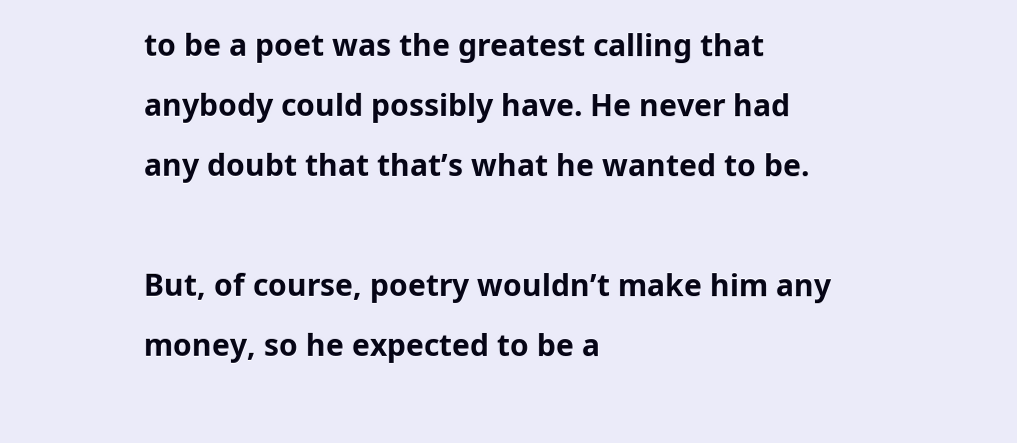to be a poet was the greatest calling that anybody could possibly have. He never had any doubt that that’s what he wanted to be.

But, of course, poetry wouldn’t make him any money, so he expected to be a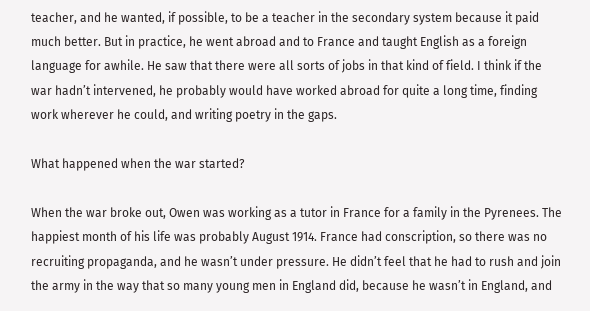teacher, and he wanted, if possible, to be a teacher in the secondary system because it paid much better. But in practice, he went abroad and to France and taught English as a foreign language for awhile. He saw that there were all sorts of jobs in that kind of field. I think if the war hadn’t intervened, he probably would have worked abroad for quite a long time, finding work wherever he could, and writing poetry in the gaps.

What happened when the war started?

When the war broke out, Owen was working as a tutor in France for a family in the Pyrenees. The happiest month of his life was probably August 1914. France had conscription, so there was no recruiting propaganda, and he wasn’t under pressure. He didn’t feel that he had to rush and join the army in the way that so many young men in England did, because he wasn’t in England, and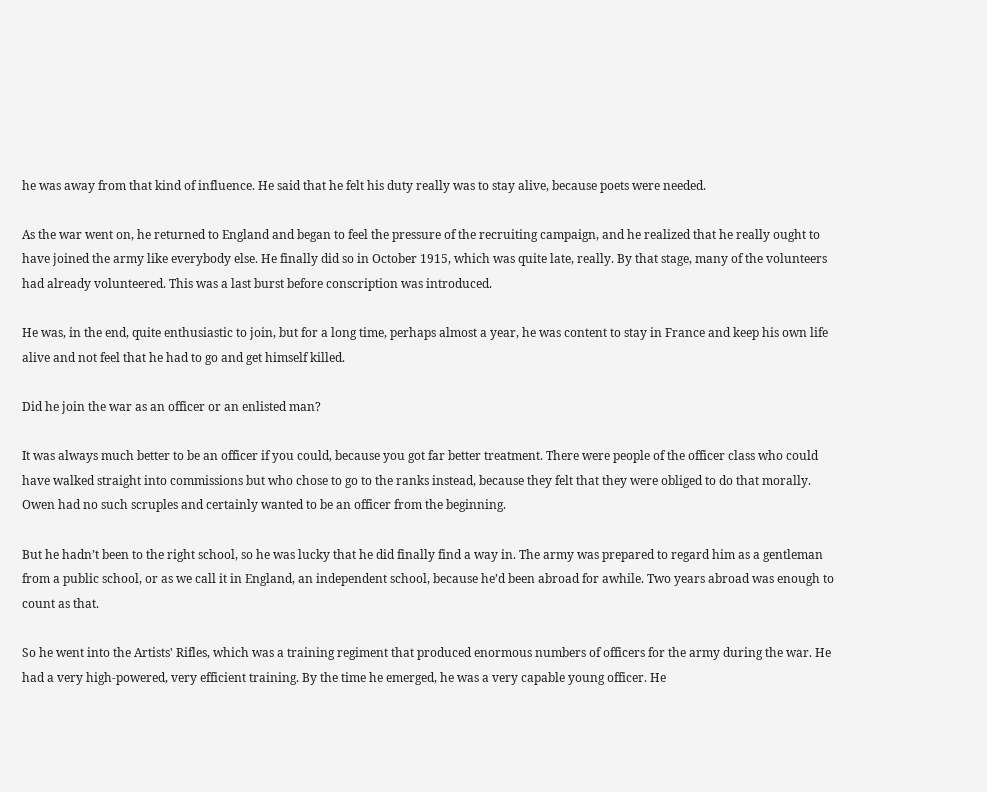he was away from that kind of influence. He said that he felt his duty really was to stay alive, because poets were needed.

As the war went on, he returned to England and began to feel the pressure of the recruiting campaign, and he realized that he really ought to have joined the army like everybody else. He finally did so in October 1915, which was quite late, really. By that stage, many of the volunteers had already volunteered. This was a last burst before conscription was introduced.

He was, in the end, quite enthusiastic to join, but for a long time, perhaps almost a year, he was content to stay in France and keep his own life alive and not feel that he had to go and get himself killed.

Did he join the war as an officer or an enlisted man?

It was always much better to be an officer if you could, because you got far better treatment. There were people of the officer class who could have walked straight into commissions but who chose to go to the ranks instead, because they felt that they were obliged to do that morally. Owen had no such scruples and certainly wanted to be an officer from the beginning.

But he hadn’t been to the right school, so he was lucky that he did finally find a way in. The army was prepared to regard him as a gentleman from a public school, or as we call it in England, an independent school, because he’d been abroad for awhile. Two years abroad was enough to count as that.

So he went into the Artists' Rifles, which was a training regiment that produced enormous numbers of officers for the army during the war. He had a very high-powered, very efficient training. By the time he emerged, he was a very capable young officer. He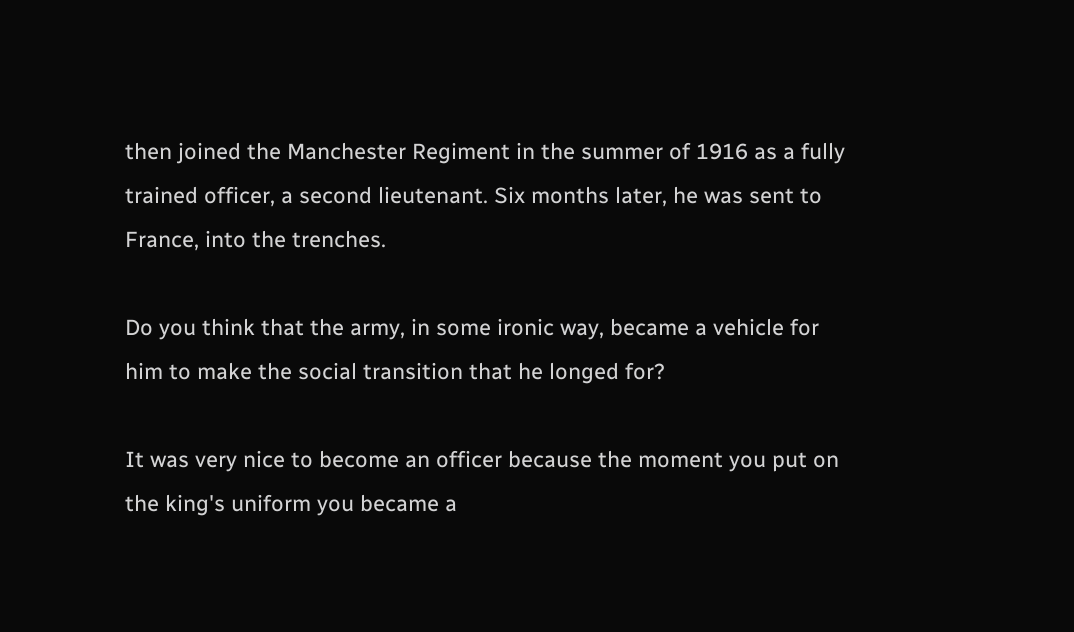then joined the Manchester Regiment in the summer of 1916 as a fully trained officer, a second lieutenant. Six months later, he was sent to France, into the trenches.

Do you think that the army, in some ironic way, became a vehicle for him to make the social transition that he longed for?

It was very nice to become an officer because the moment you put on the king's uniform you became a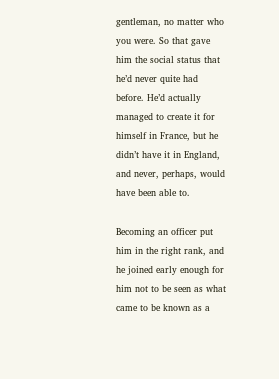gentleman, no matter who you were. So that gave him the social status that he’d never quite had before. He’d actually managed to create it for himself in France, but he didn’t have it in England, and never, perhaps, would have been able to.

Becoming an officer put him in the right rank, and he joined early enough for him not to be seen as what came to be known as a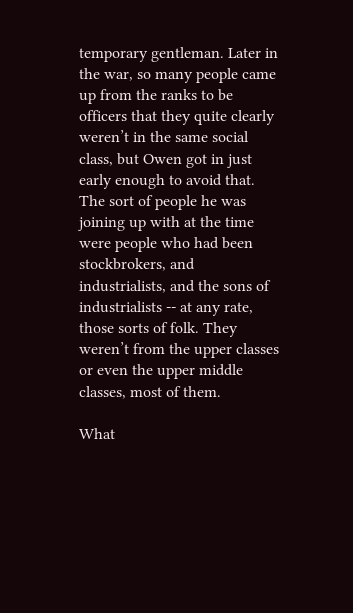temporary gentleman. Later in the war, so many people came up from the ranks to be officers that they quite clearly weren’t in the same social class, but Owen got in just early enough to avoid that. The sort of people he was joining up with at the time were people who had been stockbrokers, and industrialists, and the sons of industrialists -- at any rate, those sorts of folk. They weren’t from the upper classes or even the upper middle classes, most of them.

What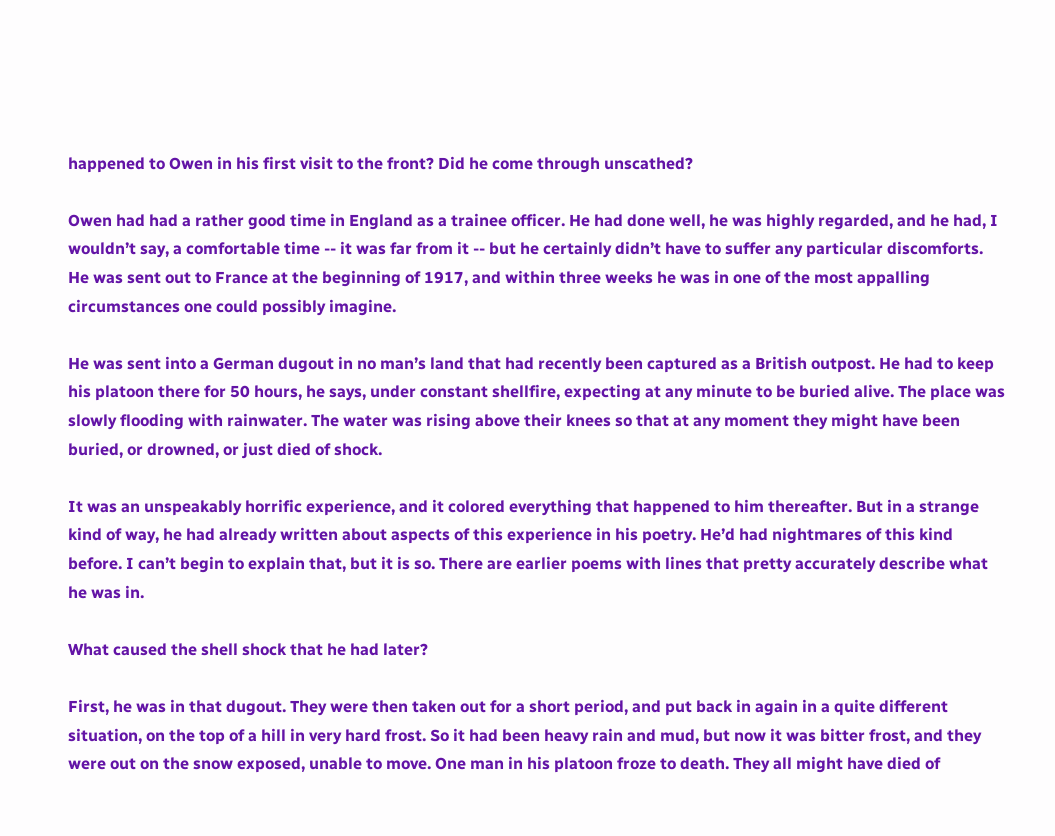happened to Owen in his first visit to the front? Did he come through unscathed?

Owen had had a rather good time in England as a trainee officer. He had done well, he was highly regarded, and he had, I wouldn’t say, a comfortable time -- it was far from it -- but he certainly didn’t have to suffer any particular discomforts. He was sent out to France at the beginning of 1917, and within three weeks he was in one of the most appalling circumstances one could possibly imagine.

He was sent into a German dugout in no man’s land that had recently been captured as a British outpost. He had to keep his platoon there for 50 hours, he says, under constant shellfire, expecting at any minute to be buried alive. The place was slowly flooding with rainwater. The water was rising above their knees so that at any moment they might have been buried, or drowned, or just died of shock.

It was an unspeakably horrific experience, and it colored everything that happened to him thereafter. But in a strange kind of way, he had already written about aspects of this experience in his poetry. He’d had nightmares of this kind before. I can’t begin to explain that, but it is so. There are earlier poems with lines that pretty accurately describe what he was in.

What caused the shell shock that he had later?

First, he was in that dugout. They were then taken out for a short period, and put back in again in a quite different situation, on the top of a hill in very hard frost. So it had been heavy rain and mud, but now it was bitter frost, and they were out on the snow exposed, unable to move. One man in his platoon froze to death. They all might have died of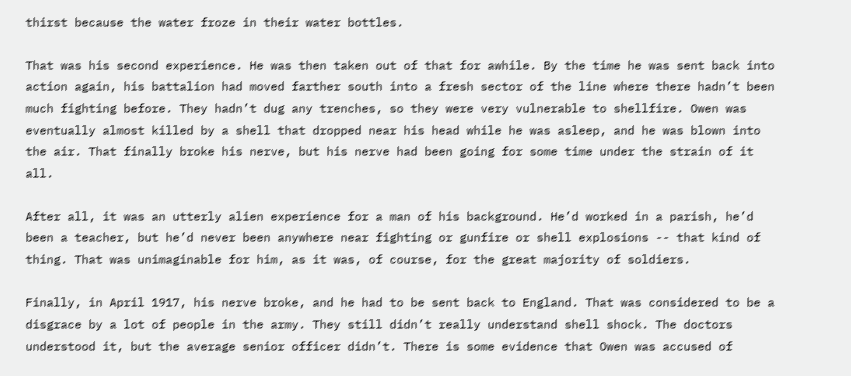thirst because the water froze in their water bottles.

That was his second experience. He was then taken out of that for awhile. By the time he was sent back into action again, his battalion had moved farther south into a fresh sector of the line where there hadn’t been much fighting before. They hadn’t dug any trenches, so they were very vulnerable to shellfire. Owen was eventually almost killed by a shell that dropped near his head while he was asleep, and he was blown into the air. That finally broke his nerve, but his nerve had been going for some time under the strain of it all.

After all, it was an utterly alien experience for a man of his background. He’d worked in a parish, he’d been a teacher, but he’d never been anywhere near fighting or gunfire or shell explosions -- that kind of thing. That was unimaginable for him, as it was, of course, for the great majority of soldiers.

Finally, in April 1917, his nerve broke, and he had to be sent back to England. That was considered to be a disgrace by a lot of people in the army. They still didn’t really understand shell shock. The doctors understood it, but the average senior officer didn’t. There is some evidence that Owen was accused of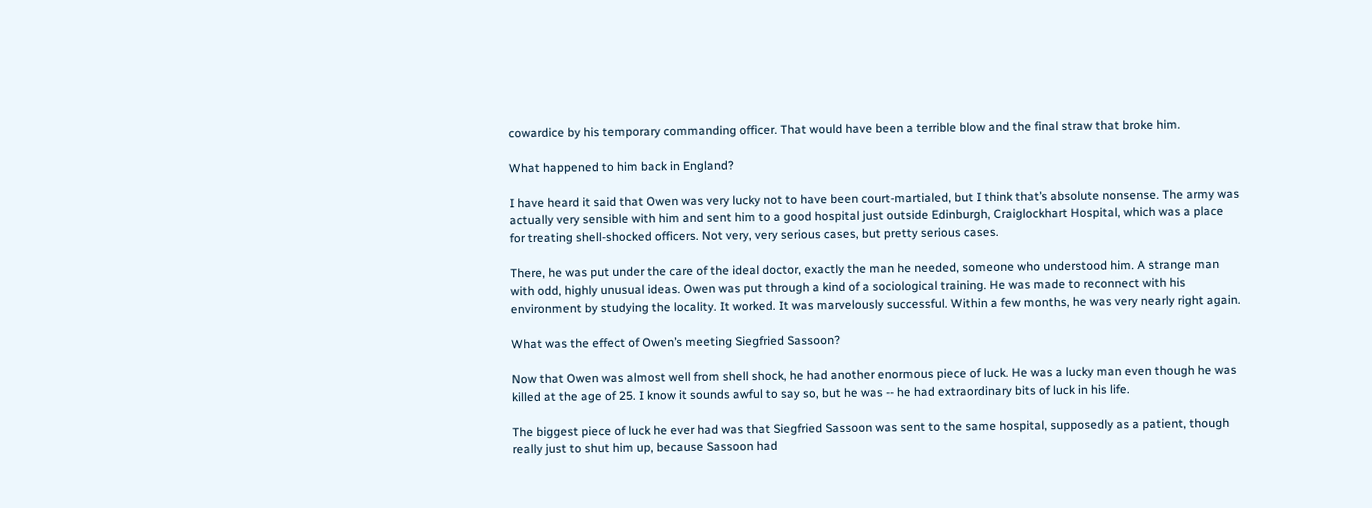cowardice by his temporary commanding officer. That would have been a terrible blow and the final straw that broke him.

What happened to him back in England?

I have heard it said that Owen was very lucky not to have been court-martialed, but I think that’s absolute nonsense. The army was actually very sensible with him and sent him to a good hospital just outside Edinburgh, Craiglockhart Hospital, which was a place for treating shell-shocked officers. Not very, very serious cases, but pretty serious cases.

There, he was put under the care of the ideal doctor, exactly the man he needed, someone who understood him. A strange man with odd, highly unusual ideas. Owen was put through a kind of a sociological training. He was made to reconnect with his environment by studying the locality. It worked. It was marvelously successful. Within a few months, he was very nearly right again.

What was the effect of Owen’s meeting Siegfried Sassoon?

Now that Owen was almost well from shell shock, he had another enormous piece of luck. He was a lucky man even though he was killed at the age of 25. I know it sounds awful to say so, but he was -- he had extraordinary bits of luck in his life.

The biggest piece of luck he ever had was that Siegfried Sassoon was sent to the same hospital, supposedly as a patient, though really just to shut him up, because Sassoon had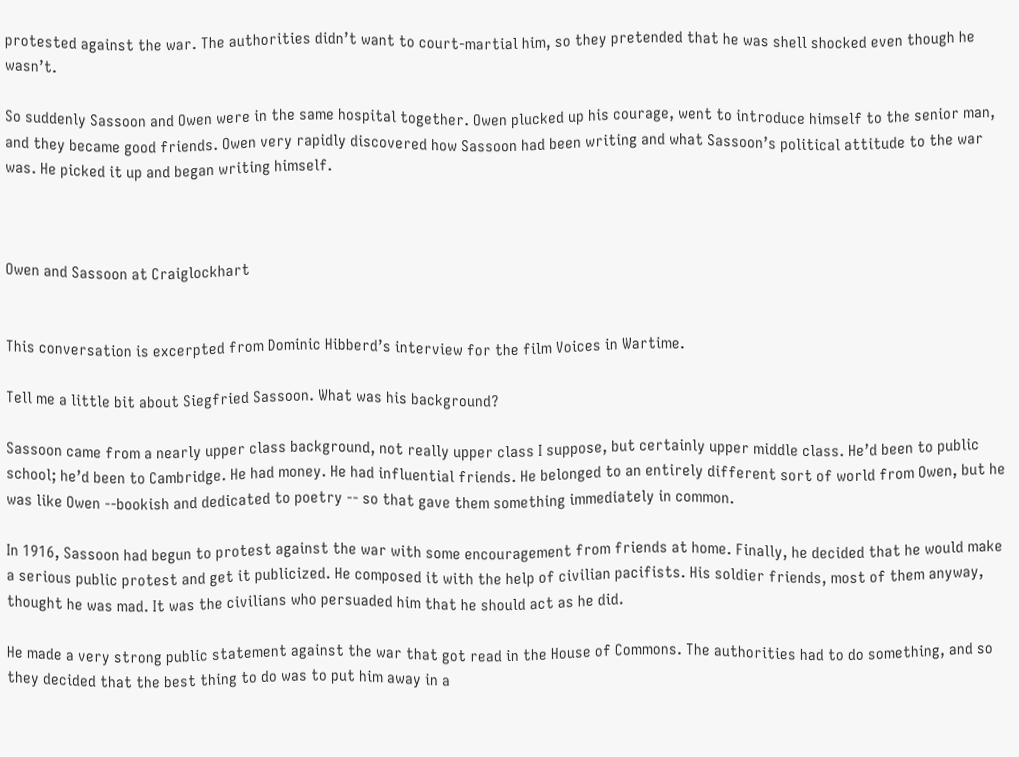protested against the war. The authorities didn’t want to court-martial him, so they pretended that he was shell shocked even though he wasn’t.

So suddenly Sassoon and Owen were in the same hospital together. Owen plucked up his courage, went to introduce himself to the senior man, and they became good friends. Owen very rapidly discovered how Sassoon had been writing and what Sassoon’s political attitude to the war was. He picked it up and began writing himself.



Owen and Sassoon at Craiglockhart


This conversation is excerpted from Dominic Hibberd’s interview for the film Voices in Wartime.

Tell me a little bit about Siegfried Sassoon. What was his background?

Sassoon came from a nearly upper class background, not really upper class I suppose, but certainly upper middle class. He’d been to public school; he’d been to Cambridge. He had money. He had influential friends. He belonged to an entirely different sort of world from Owen, but he was like Owen --bookish and dedicated to poetry -- so that gave them something immediately in common.

In 1916, Sassoon had begun to protest against the war with some encouragement from friends at home. Finally, he decided that he would make a serious public protest and get it publicized. He composed it with the help of civilian pacifists. His soldier friends, most of them anyway, thought he was mad. It was the civilians who persuaded him that he should act as he did.

He made a very strong public statement against the war that got read in the House of Commons. The authorities had to do something, and so they decided that the best thing to do was to put him away in a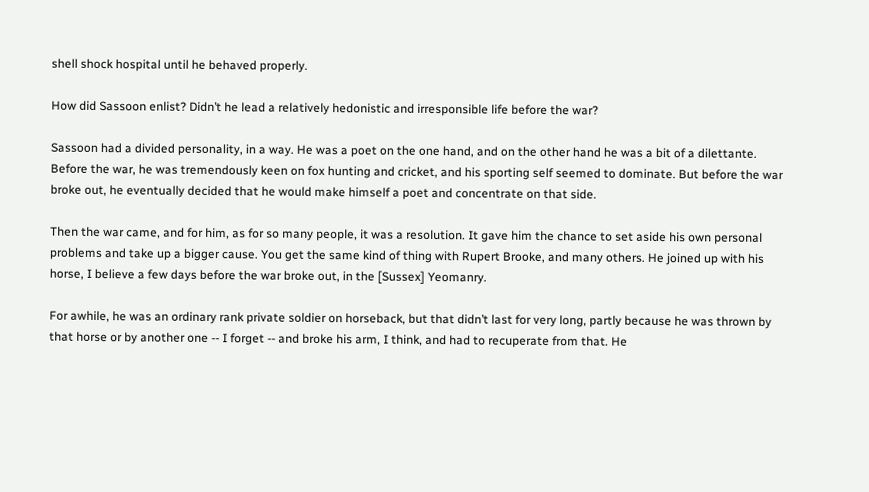shell shock hospital until he behaved properly.

How did Sassoon enlist? Didn’t he lead a relatively hedonistic and irresponsible life before the war?

Sassoon had a divided personality, in a way. He was a poet on the one hand, and on the other hand he was a bit of a dilettante. Before the war, he was tremendously keen on fox hunting and cricket, and his sporting self seemed to dominate. But before the war broke out, he eventually decided that he would make himself a poet and concentrate on that side.

Then the war came, and for him, as for so many people, it was a resolution. It gave him the chance to set aside his own personal problems and take up a bigger cause. You get the same kind of thing with Rupert Brooke, and many others. He joined up with his horse, I believe a few days before the war broke out, in the [Sussex] Yeomanry.

For awhile, he was an ordinary rank private soldier on horseback, but that didn’t last for very long, partly because he was thrown by that horse or by another one -- I forget -- and broke his arm, I think, and had to recuperate from that. He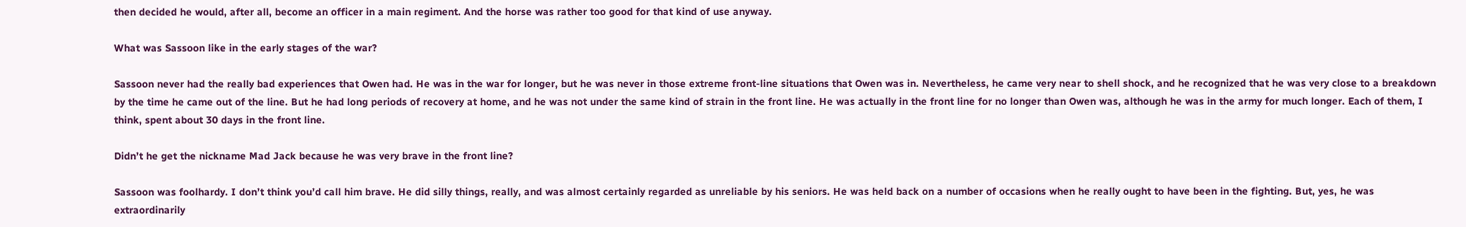then decided he would, after all, become an officer in a main regiment. And the horse was rather too good for that kind of use anyway.

What was Sassoon like in the early stages of the war?

Sassoon never had the really bad experiences that Owen had. He was in the war for longer, but he was never in those extreme front-line situations that Owen was in. Nevertheless, he came very near to shell shock, and he recognized that he was very close to a breakdown by the time he came out of the line. But he had long periods of recovery at home, and he was not under the same kind of strain in the front line. He was actually in the front line for no longer than Owen was, although he was in the army for much longer. Each of them, I think, spent about 30 days in the front line.

Didn’t he get the nickname Mad Jack because he was very brave in the front line?

Sassoon was foolhardy. I don’t think you’d call him brave. He did silly things, really, and was almost certainly regarded as unreliable by his seniors. He was held back on a number of occasions when he really ought to have been in the fighting. But, yes, he was extraordinarily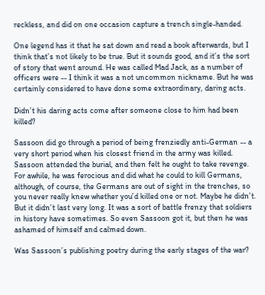reckless, and did on one occasion capture a trench single-handed.

One legend has it that he sat down and read a book afterwards, but I think that’s not likely to be true. But it sounds good, and it’s the sort of story that went around. He was called Mad Jack, as a number of officers were -- I think it was a not uncommon nickname. But he was certainly considered to have done some extraordinary, daring acts.

Didn’t his daring acts come after someone close to him had been killed?

Sassoon did go through a period of being frenziedly anti-German -- a very short period when his closest friend in the army was killed. Sassoon attended the burial, and then felt he ought to take revenge. For awhile, he was ferocious and did what he could to kill Germans, although, of course, the Germans are out of sight in the trenches, so you never really knew whether you’d killed one or not. Maybe he didn’t. But it didn’t last very long. It was a sort of battle frenzy that soldiers in history have sometimes. So even Sassoon got it, but then he was ashamed of himself and calmed down.

Was Sassoon’s publishing poetry during the early stages of the war?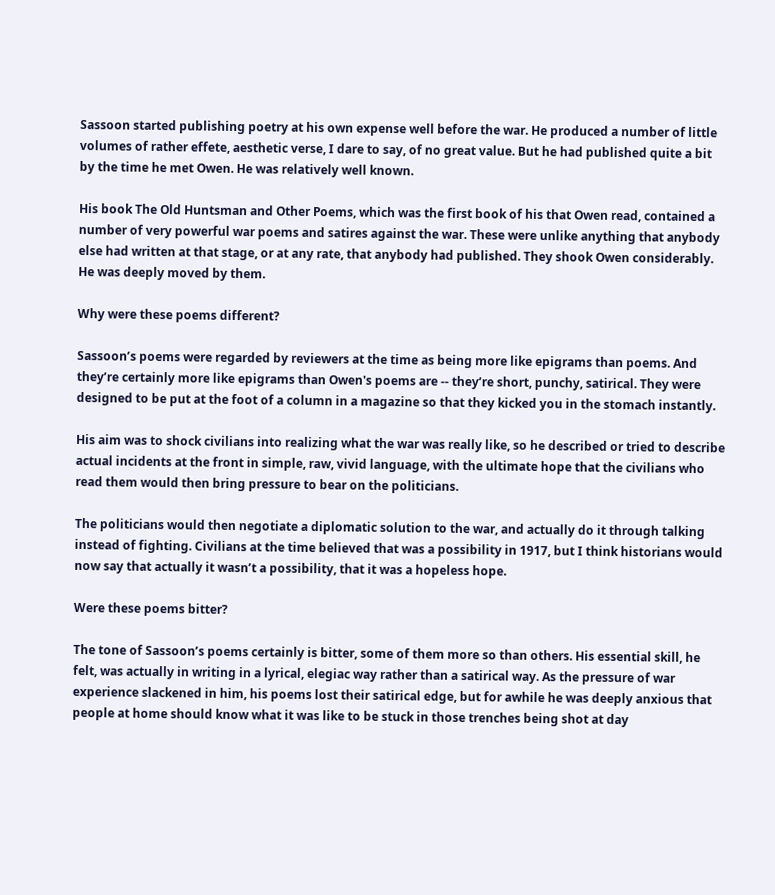Sassoon started publishing poetry at his own expense well before the war. He produced a number of little volumes of rather effete, aesthetic verse, I dare to say, of no great value. But he had published quite a bit by the time he met Owen. He was relatively well known.

His book The Old Huntsman and Other Poems, which was the first book of his that Owen read, contained a number of very powerful war poems and satires against the war. These were unlike anything that anybody else had written at that stage, or at any rate, that anybody had published. They shook Owen considerably. He was deeply moved by them.

Why were these poems different?

Sassoon’s poems were regarded by reviewers at the time as being more like epigrams than poems. And they’re certainly more like epigrams than Owen's poems are -- they’re short, punchy, satirical. They were designed to be put at the foot of a column in a magazine so that they kicked you in the stomach instantly.

His aim was to shock civilians into realizing what the war was really like, so he described or tried to describe actual incidents at the front in simple, raw, vivid language, with the ultimate hope that the civilians who read them would then bring pressure to bear on the politicians.

The politicians would then negotiate a diplomatic solution to the war, and actually do it through talking instead of fighting. Civilians at the time believed that was a possibility in 1917, but I think historians would now say that actually it wasn’t a possibility, that it was a hopeless hope.

Were these poems bitter?

The tone of Sassoon’s poems certainly is bitter, some of them more so than others. His essential skill, he felt, was actually in writing in a lyrical, elegiac way rather than a satirical way. As the pressure of war experience slackened in him, his poems lost their satirical edge, but for awhile he was deeply anxious that people at home should know what it was like to be stuck in those trenches being shot at day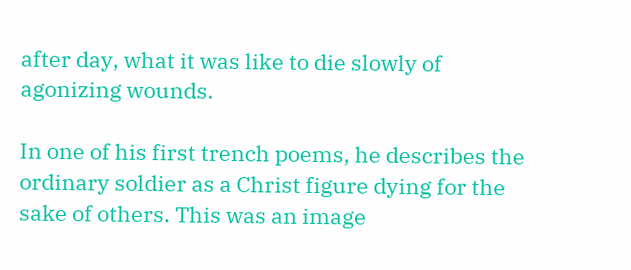after day, what it was like to die slowly of agonizing wounds.

In one of his first trench poems, he describes the ordinary soldier as a Christ figure dying for the sake of others. This was an image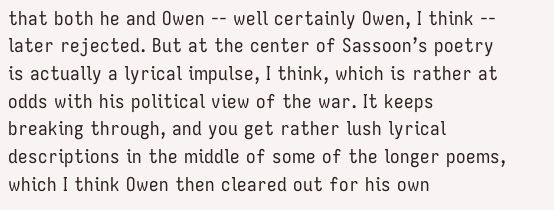that both he and Owen -- well certainly Owen, I think -- later rejected. But at the center of Sassoon’s poetry is actually a lyrical impulse, I think, which is rather at odds with his political view of the war. It keeps breaking through, and you get rather lush lyrical descriptions in the middle of some of the longer poems, which I think Owen then cleared out for his own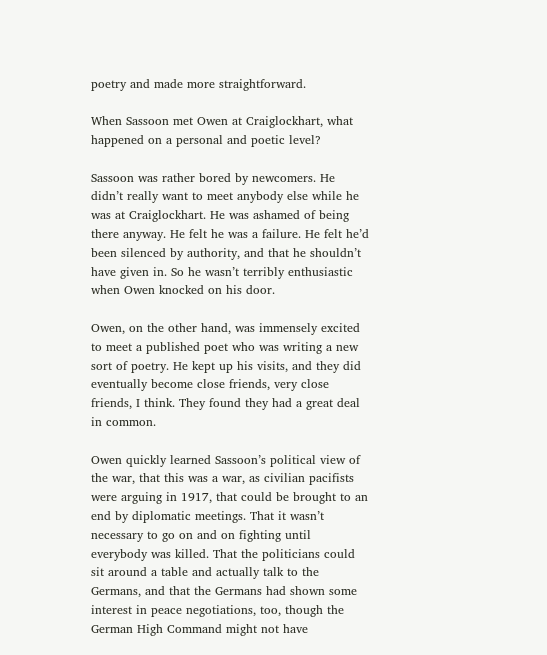poetry and made more straightforward.

When Sassoon met Owen at Craiglockhart, what happened on a personal and poetic level?

Sassoon was rather bored by newcomers. He didn’t really want to meet anybody else while he was at Craiglockhart. He was ashamed of being there anyway. He felt he was a failure. He felt he’d been silenced by authority, and that he shouldn’t have given in. So he wasn’t terribly enthusiastic when Owen knocked on his door.

Owen, on the other hand, was immensely excited to meet a published poet who was writing a new sort of poetry. He kept up his visits, and they did eventually become close friends, very close friends, I think. They found they had a great deal in common.

Owen quickly learned Sassoon’s political view of the war, that this was a war, as civilian pacifists were arguing in 1917, that could be brought to an end by diplomatic meetings. That it wasn’t necessary to go on and on fighting until everybody was killed. That the politicians could sit around a table and actually talk to the Germans, and that the Germans had shown some interest in peace negotiations, too, though the German High Command might not have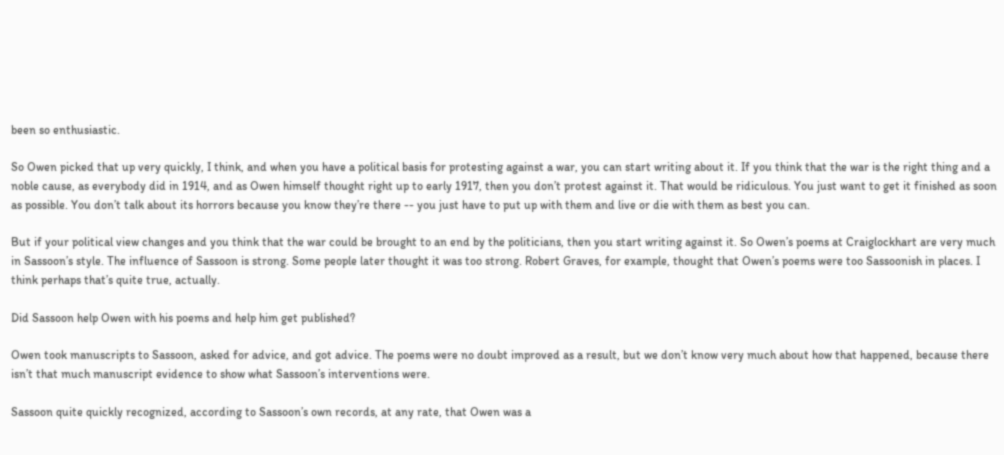been so enthusiastic.

So Owen picked that up very quickly, I think, and when you have a political basis for protesting against a war, you can start writing about it. If you think that the war is the right thing and a noble cause, as everybody did in 1914, and as Owen himself thought right up to early 1917, then you don’t protest against it. That would be ridiculous. You just want to get it finished as soon as possible. You don’t talk about its horrors because you know they’re there -- you just have to put up with them and live or die with them as best you can.

But if your political view changes and you think that the war could be brought to an end by the politicians, then you start writing against it. So Owen’s poems at Craiglockhart are very much in Sassoon’s style. The influence of Sassoon is strong. Some people later thought it was too strong. Robert Graves, for example, thought that Owen’s poems were too Sassoonish in places. I think perhaps that’s quite true, actually.

Did Sassoon help Owen with his poems and help him get published?

Owen took manuscripts to Sassoon, asked for advice, and got advice. The poems were no doubt improved as a result, but we don’t know very much about how that happened, because there isn’t that much manuscript evidence to show what Sassoon’s interventions were.

Sassoon quite quickly recognized, according to Sassoon’s own records, at any rate, that Owen was a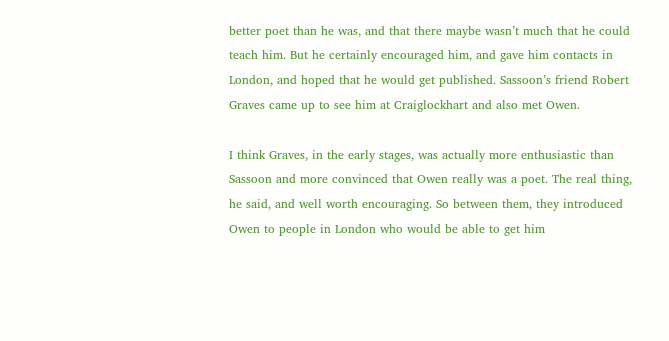better poet than he was, and that there maybe wasn’t much that he could teach him. But he certainly encouraged him, and gave him contacts in London, and hoped that he would get published. Sassoon’s friend Robert Graves came up to see him at Craiglockhart and also met Owen.

I think Graves, in the early stages, was actually more enthusiastic than Sassoon and more convinced that Owen really was a poet. The real thing, he said, and well worth encouraging. So between them, they introduced Owen to people in London who would be able to get him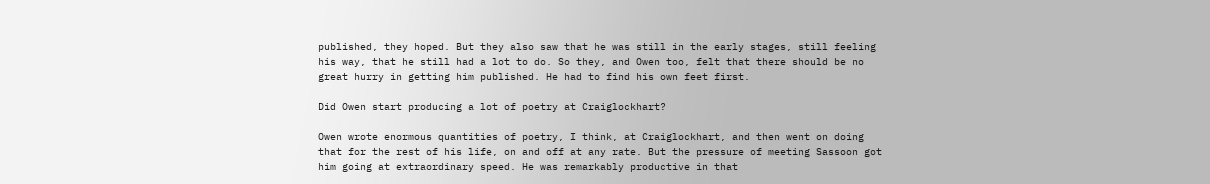published, they hoped. But they also saw that he was still in the early stages, still feeling his way, that he still had a lot to do. So they, and Owen too, felt that there should be no great hurry in getting him published. He had to find his own feet first.

Did Owen start producing a lot of poetry at Craiglockhart?

Owen wrote enormous quantities of poetry, I think, at Craiglockhart, and then went on doing that for the rest of his life, on and off at any rate. But the pressure of meeting Sassoon got him going at extraordinary speed. He was remarkably productive in that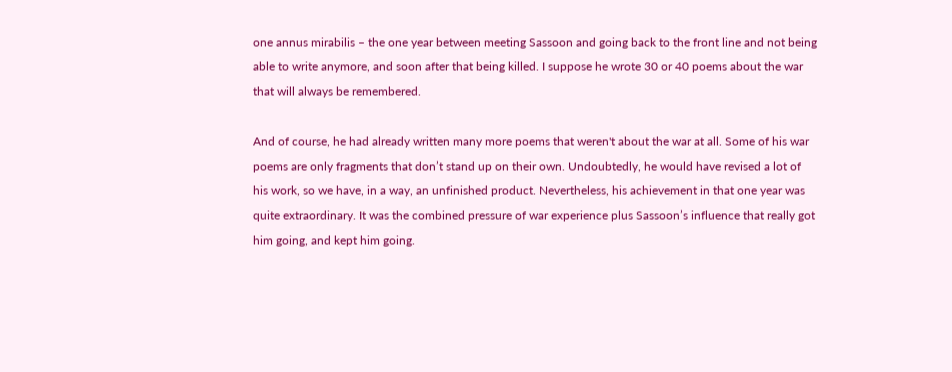one annus mirabilis – the one year between meeting Sassoon and going back to the front line and not being able to write anymore, and soon after that being killed. I suppose he wrote 30 or 40 poems about the war that will always be remembered.

And of course, he had already written many more poems that weren't about the war at all. Some of his war poems are only fragments that don’t stand up on their own. Undoubtedly, he would have revised a lot of his work, so we have, in a way, an unfinished product. Nevertheless, his achievement in that one year was quite extraordinary. It was the combined pressure of war experience plus Sassoon’s influence that really got him going, and kept him going.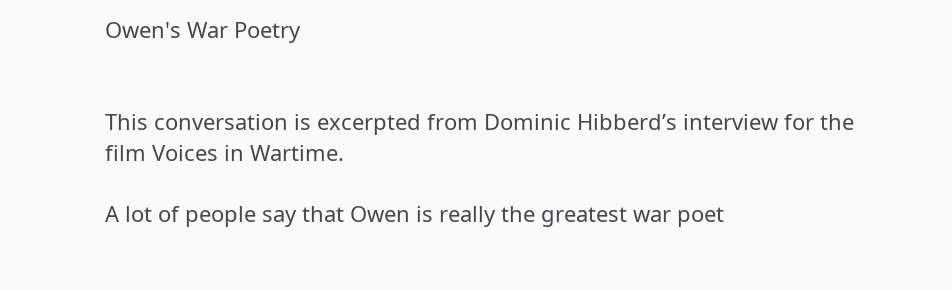Owen's War Poetry


This conversation is excerpted from Dominic Hibberd’s interview for the film Voices in Wartime.

A lot of people say that Owen is really the greatest war poet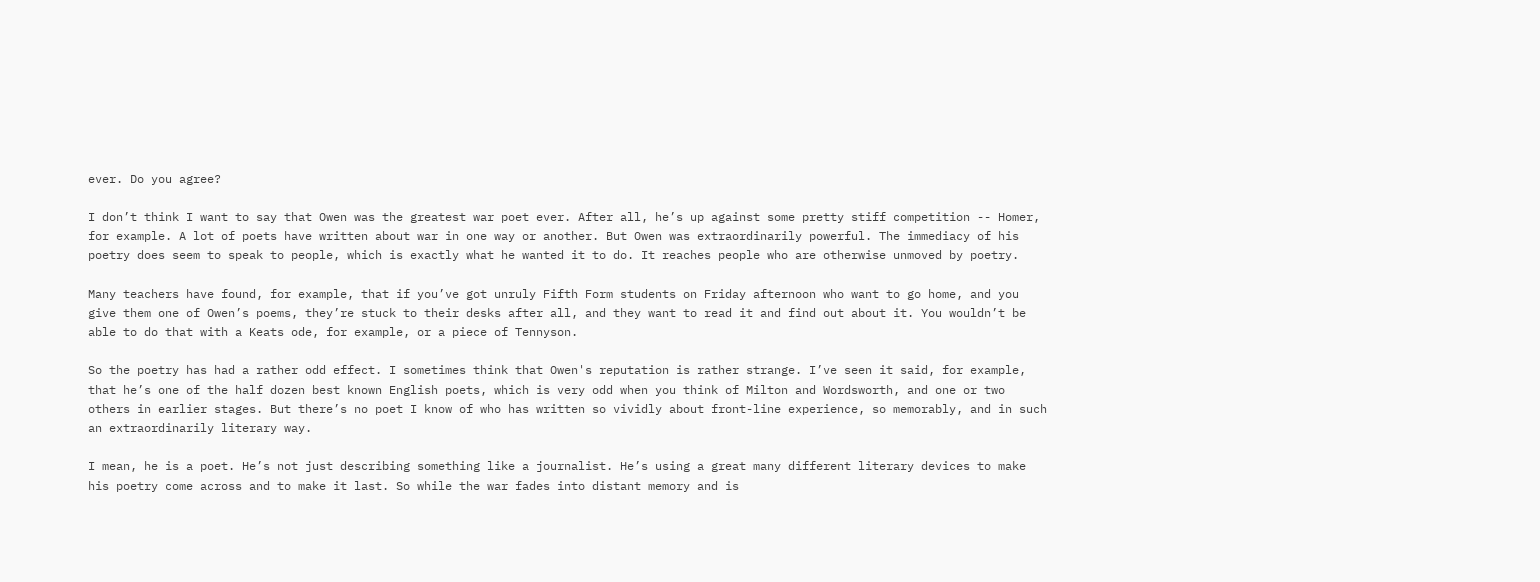ever. Do you agree?

I don’t think I want to say that Owen was the greatest war poet ever. After all, he’s up against some pretty stiff competition -- Homer, for example. A lot of poets have written about war in one way or another. But Owen was extraordinarily powerful. The immediacy of his poetry does seem to speak to people, which is exactly what he wanted it to do. It reaches people who are otherwise unmoved by poetry.

Many teachers have found, for example, that if you’ve got unruly Fifth Form students on Friday afternoon who want to go home, and you give them one of Owen’s poems, they’re stuck to their desks after all, and they want to read it and find out about it. You wouldn’t be able to do that with a Keats ode, for example, or a piece of Tennyson.

So the poetry has had a rather odd effect. I sometimes think that Owen's reputation is rather strange. I’ve seen it said, for example, that he’s one of the half dozen best known English poets, which is very odd when you think of Milton and Wordsworth, and one or two others in earlier stages. But there’s no poet I know of who has written so vividly about front-line experience, so memorably, and in such an extraordinarily literary way.

I mean, he is a poet. He’s not just describing something like a journalist. He’s using a great many different literary devices to make his poetry come across and to make it last. So while the war fades into distant memory and is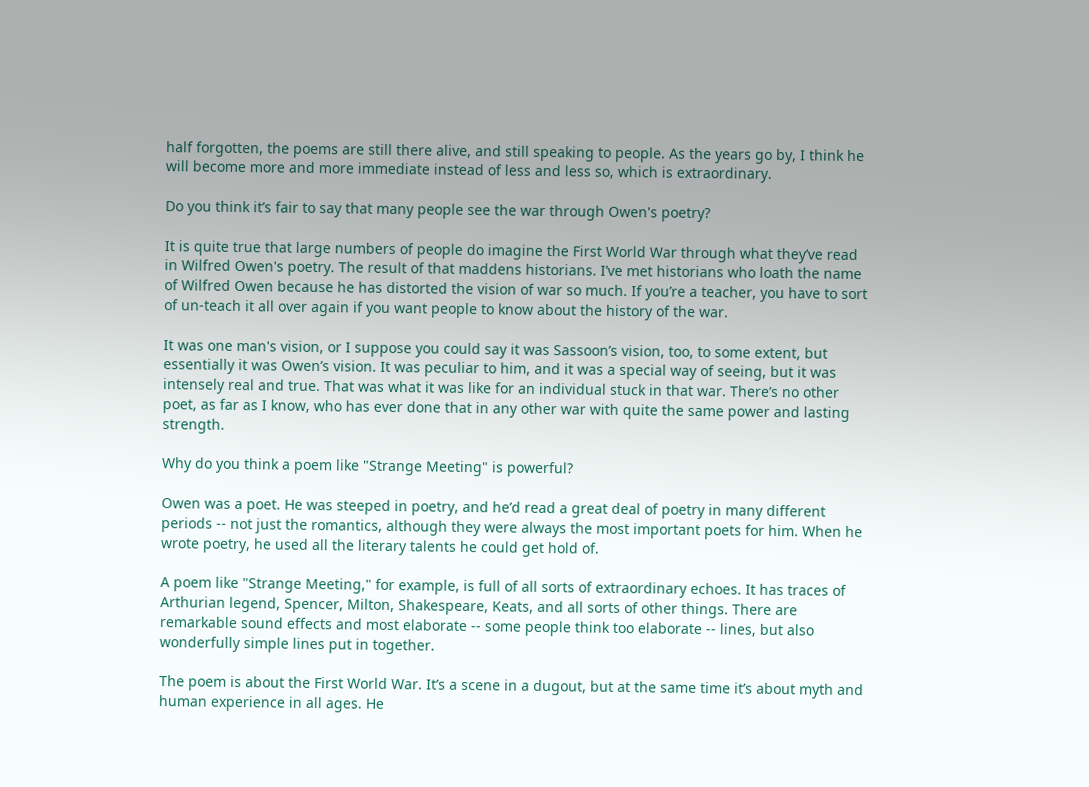half forgotten, the poems are still there alive, and still speaking to people. As the years go by, I think he will become more and more immediate instead of less and less so, which is extraordinary.

Do you think it’s fair to say that many people see the war through Owen's poetry?

It is quite true that large numbers of people do imagine the First World War through what they’ve read in Wilfred Owen's poetry. The result of that maddens historians. I’ve met historians who loath the name of Wilfred Owen because he has distorted the vision of war so much. If you’re a teacher, you have to sort of un-teach it all over again if you want people to know about the history of the war.

It was one man's vision, or I suppose you could say it was Sassoon’s vision, too, to some extent, but essentially it was Owen’s vision. It was peculiar to him, and it was a special way of seeing, but it was intensely real and true. That was what it was like for an individual stuck in that war. There’s no other poet, as far as I know, who has ever done that in any other war with quite the same power and lasting strength.

Why do you think a poem like "Strange Meeting" is powerful?

Owen was a poet. He was steeped in poetry, and he’d read a great deal of poetry in many different periods -- not just the romantics, although they were always the most important poets for him. When he wrote poetry, he used all the literary talents he could get hold of.

A poem like "Strange Meeting," for example, is full of all sorts of extraordinary echoes. It has traces of Arthurian legend, Spencer, Milton, Shakespeare, Keats, and all sorts of other things. There are remarkable sound effects and most elaborate -- some people think too elaborate -- lines, but also wonderfully simple lines put in together.

The poem is about the First World War. It’s a scene in a dugout, but at the same time it’s about myth and human experience in all ages. He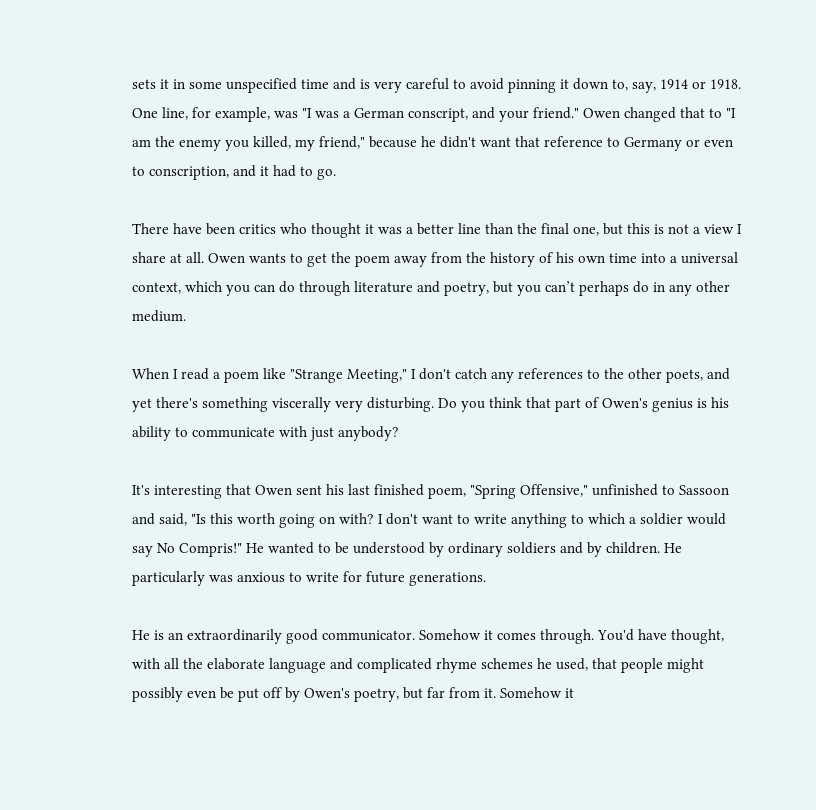sets it in some unspecified time and is very careful to avoid pinning it down to, say, 1914 or 1918. One line, for example, was "I was a German conscript, and your friend." Owen changed that to "I am the enemy you killed, my friend," because he didn't want that reference to Germany or even to conscription, and it had to go.

There have been critics who thought it was a better line than the final one, but this is not a view I share at all. Owen wants to get the poem away from the history of his own time into a universal context, which you can do through literature and poetry, but you can’t perhaps do in any other medium.

When I read a poem like "Strange Meeting," I don't catch any references to the other poets, and yet there's something viscerally very disturbing. Do you think that part of Owen's genius is his ability to communicate with just anybody?

It's interesting that Owen sent his last finished poem, "Spring Offensive," unfinished to Sassoon and said, "Is this worth going on with? I don't want to write anything to which a soldier would say No Compris!" He wanted to be understood by ordinary soldiers and by children. He particularly was anxious to write for future generations.

He is an extraordinarily good communicator. Somehow it comes through. You'd have thought, with all the elaborate language and complicated rhyme schemes he used, that people might possibly even be put off by Owen's poetry, but far from it. Somehow it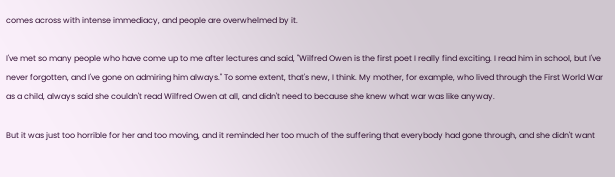comes across with intense immediacy, and people are overwhelmed by it.

I've met so many people who have come up to me after lectures and said, "Wilfred Owen is the first poet I really find exciting. I read him in school, but I've never forgotten, and I've gone on admiring him always." To some extent, that's new, I think. My mother, for example, who lived through the First World War as a child, always said she couldn't read Wilfred Owen at all, and didn't need to because she knew what war was like anyway.

But it was just too horrible for her and too moving, and it reminded her too much of the suffering that everybody had gone through, and she didn't want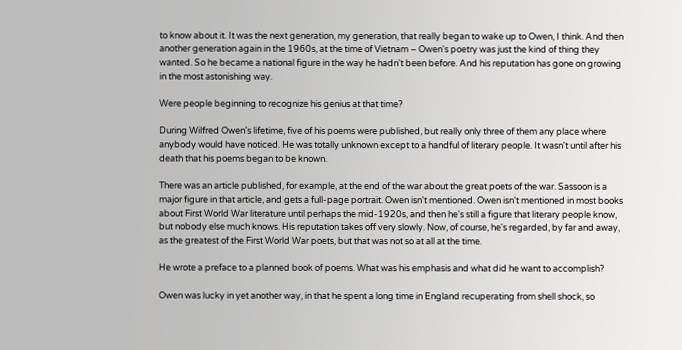to know about it. It was the next generation, my generation, that really began to wake up to Owen, I think. And then another generation again in the 1960s, at the time of Vietnam – Owen's poetry was just the kind of thing they wanted. So he became a national figure in the way he hadn't been before. And his reputation has gone on growing in the most astonishing way.

Were people beginning to recognize his genius at that time?

During Wilfred Owen's lifetime, five of his poems were published, but really only three of them any place where anybody would have noticed. He was totally unknown except to a handful of literary people. It wasn't until after his death that his poems began to be known.

There was an article published, for example, at the end of the war about the great poets of the war. Sassoon is a major figure in that article, and gets a full-page portrait. Owen isn't mentioned. Owen isn't mentioned in most books about First World War literature until perhaps the mid-1920s, and then he's still a figure that literary people know, but nobody else much knows. His reputation takes off very slowly. Now, of course, he's regarded, by far and away, as the greatest of the First World War poets, but that was not so at all at the time.

He wrote a preface to a planned book of poems. What was his emphasis and what did he want to accomplish?

Owen was lucky in yet another way, in that he spent a long time in England recuperating from shell shock, so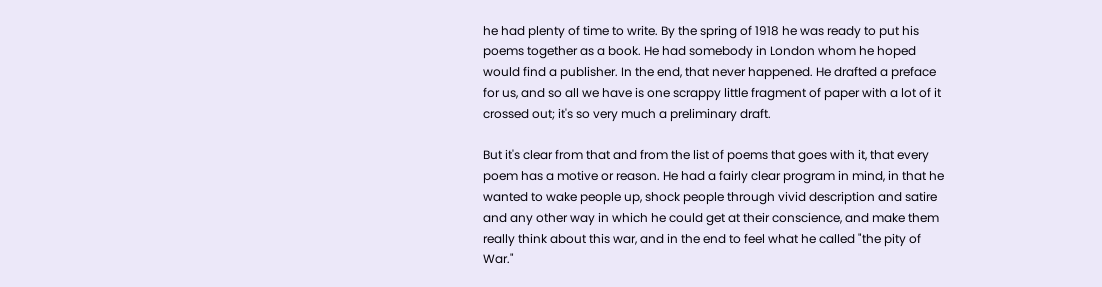he had plenty of time to write. By the spring of 1918 he was ready to put his poems together as a book. He had somebody in London whom he hoped would find a publisher. In the end, that never happened. He drafted a preface for us, and so all we have is one scrappy little fragment of paper with a lot of it crossed out; it's so very much a preliminary draft.

But it's clear from that and from the list of poems that goes with it, that every poem has a motive or reason. He had a fairly clear program in mind, in that he wanted to wake people up, shock people through vivid description and satire and any other way in which he could get at their conscience, and make them really think about this war, and in the end to feel what he called "the pity of War."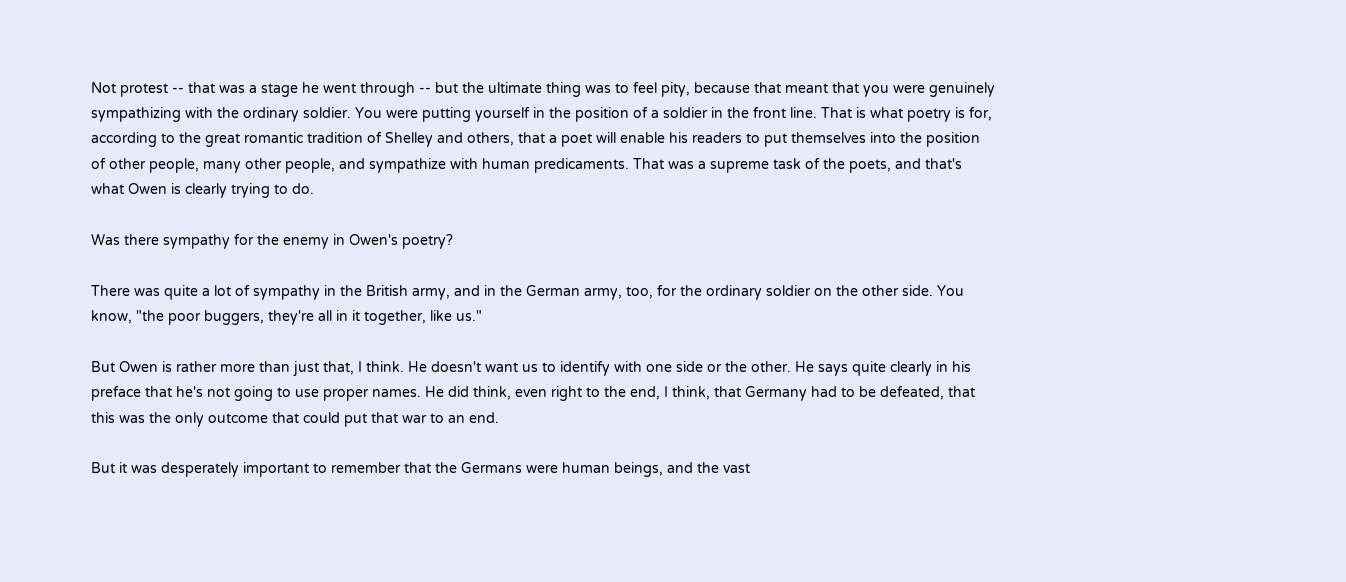Not protest -- that was a stage he went through -- but the ultimate thing was to feel pity, because that meant that you were genuinely sympathizing with the ordinary soldier. You were putting yourself in the position of a soldier in the front line. That is what poetry is for, according to the great romantic tradition of Shelley and others, that a poet will enable his readers to put themselves into the position of other people, many other people, and sympathize with human predicaments. That was a supreme task of the poets, and that's what Owen is clearly trying to do.

Was there sympathy for the enemy in Owen's poetry?

There was quite a lot of sympathy in the British army, and in the German army, too, for the ordinary soldier on the other side. You know, "the poor buggers, they're all in it together, like us."

But Owen is rather more than just that, I think. He doesn't want us to identify with one side or the other. He says quite clearly in his preface that he's not going to use proper names. He did think, even right to the end, I think, that Germany had to be defeated, that this was the only outcome that could put that war to an end.

But it was desperately important to remember that the Germans were human beings, and the vast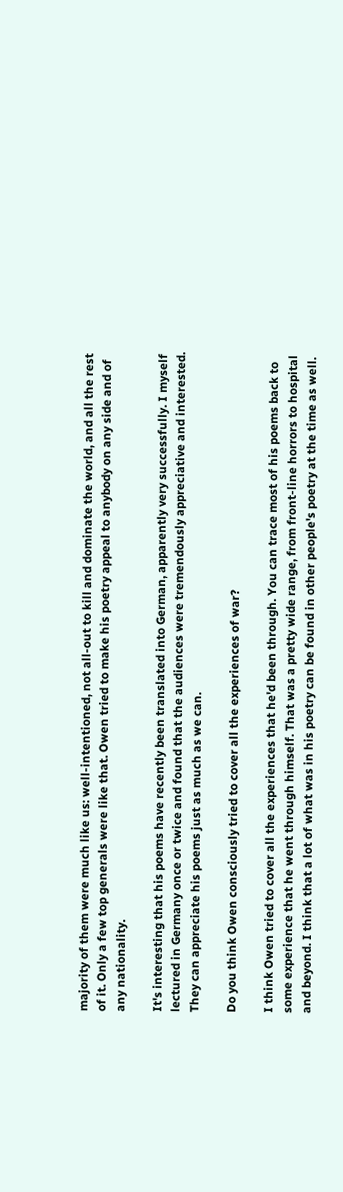majority of them were much like us: well-intentioned, not all-out to kill and dominate the world, and all the rest of it. Only a few top generals were like that. Owen tried to make his poetry appeal to anybody on any side and of any nationality.

It's interesting that his poems have recently been translated into German, apparently very successfully. I myself lectured in Germany once or twice and found that the audiences were tremendously appreciative and interested. They can appreciate his poems just as much as we can.

Do you think Owen consciously tried to cover all the experiences of war?

I think Owen tried to cover all the experiences that he'd been through. You can trace most of his poems back to some experience that he went through himself. That was a pretty wide range, from front-line horrors to hospital and beyond. I think that a lot of what was in his poetry can be found in other people's poetry at the time as well.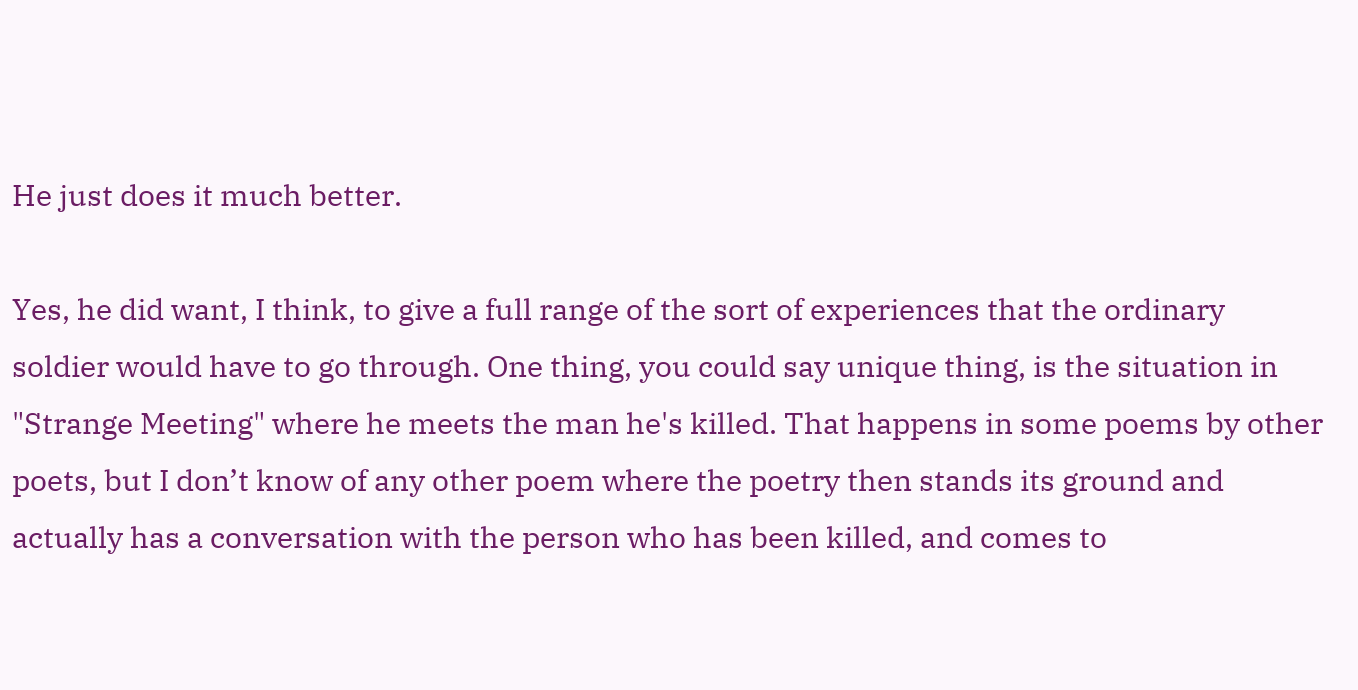He just does it much better.

Yes, he did want, I think, to give a full range of the sort of experiences that the ordinary soldier would have to go through. One thing, you could say unique thing, is the situation in "Strange Meeting" where he meets the man he's killed. That happens in some poems by other poets, but I don’t know of any other poem where the poetry then stands its ground and actually has a conversation with the person who has been killed, and comes to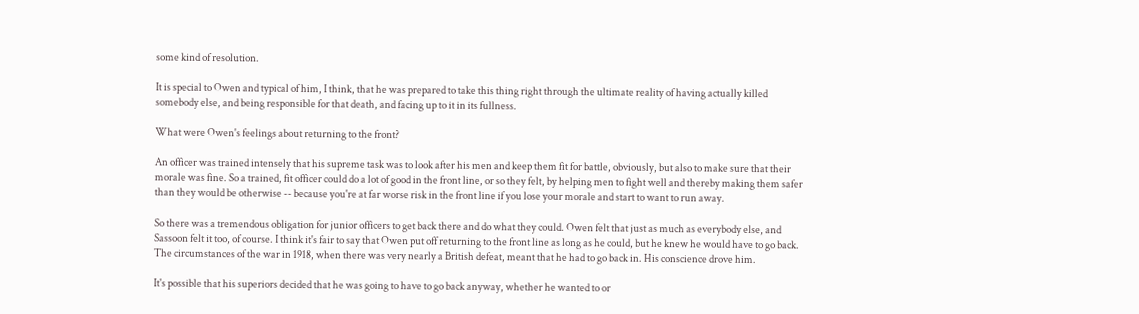some kind of resolution.

It is special to Owen and typical of him, I think, that he was prepared to take this thing right through the ultimate reality of having actually killed somebody else, and being responsible for that death, and facing up to it in its fullness.

What were Owen's feelings about returning to the front?

An officer was trained intensely that his supreme task was to look after his men and keep them fit for battle, obviously, but also to make sure that their morale was fine. So a trained, fit officer could do a lot of good in the front line, or so they felt, by helping men to fight well and thereby making them safer than they would be otherwise -- because you're at far worse risk in the front line if you lose your morale and start to want to run away.

So there was a tremendous obligation for junior officers to get back there and do what they could. Owen felt that just as much as everybody else, and Sassoon felt it too, of course. I think it's fair to say that Owen put off returning to the front line as long as he could, but he knew he would have to go back. The circumstances of the war in 1918, when there was very nearly a British defeat, meant that he had to go back in. His conscience drove him.

It's possible that his superiors decided that he was going to have to go back anyway, whether he wanted to or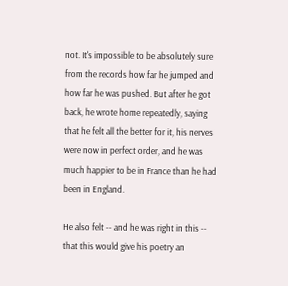not. It's impossible to be absolutely sure from the records how far he jumped and how far he was pushed. But after he got back, he wrote home repeatedly, saying that he felt all the better for it, his nerves were now in perfect order, and he was much happier to be in France than he had been in England.

He also felt -- and he was right in this -- that this would give his poetry an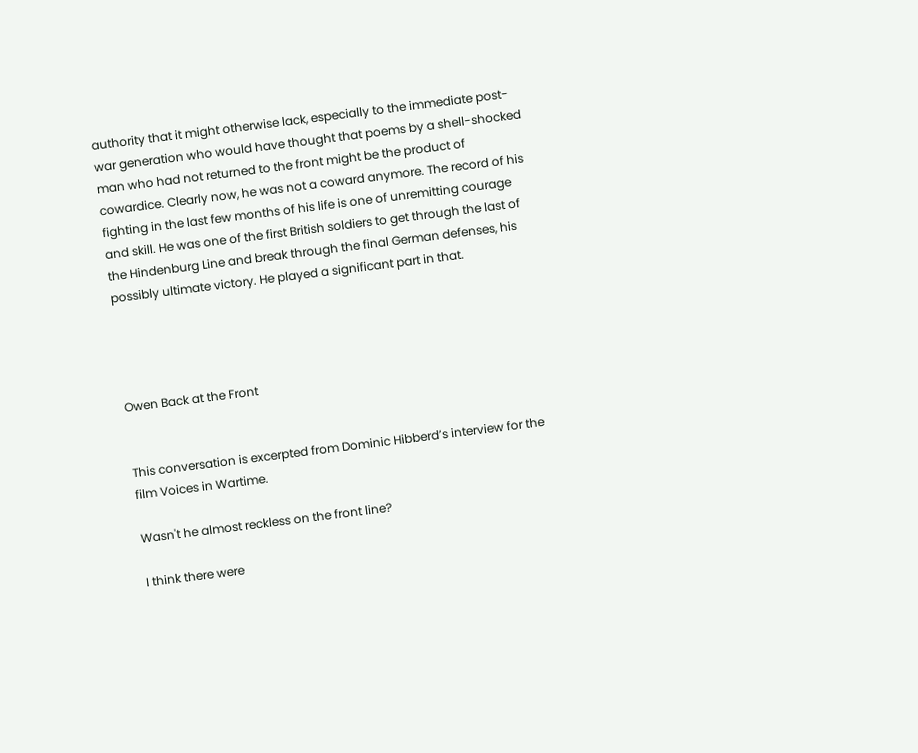authority that it might otherwise lack, especially to the immediate post-war generation who would have thought that poems by a shell-shocked man who had not returned to the front might be the product of cowardice. Clearly now, he was not a coward anymore. The record of his fighting in the last few months of his life is one of unremitting courage and skill. He was one of the first British soldiers to get through the last of the Hindenburg Line and break through the final German defenses, his possibly ultimate victory. He played a significant part in that.




Owen Back at the Front


This conversation is excerpted from Dominic Hibberd’s interview for the film Voices in Wartime.

Wasn't he almost reckless on the front line?

I think there were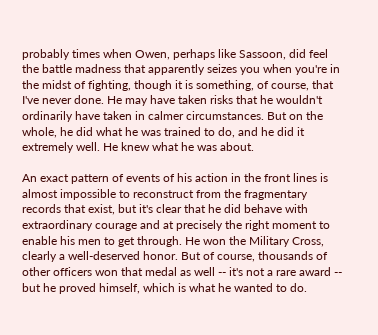probably times when Owen, perhaps like Sassoon, did feel the battle madness that apparently seizes you when you're in the midst of fighting, though it is something, of course, that I've never done. He may have taken risks that he wouldn't ordinarily have taken in calmer circumstances. But on the whole, he did what he was trained to do, and he did it extremely well. He knew what he was about.

An exact pattern of events of his action in the front lines is almost impossible to reconstruct from the fragmentary records that exist, but it's clear that he did behave with extraordinary courage and at precisely the right moment to enable his men to get through. He won the Military Cross, clearly a well-deserved honor. But of course, thousands of other officers won that medal as well -- it's not a rare award -- but he proved himself, which is what he wanted to do.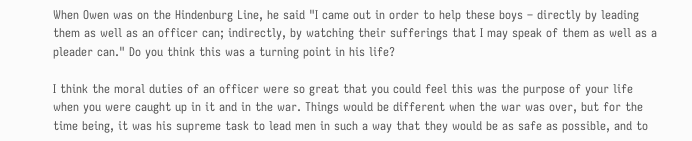When Owen was on the Hindenburg Line, he said "I came out in order to help these boys – directly by leading them as well as an officer can; indirectly, by watching their sufferings that I may speak of them as well as a pleader can." Do you think this was a turning point in his life?

I think the moral duties of an officer were so great that you could feel this was the purpose of your life when you were caught up in it and in the war. Things would be different when the war was over, but for the time being, it was his supreme task to lead men in such a way that they would be as safe as possible, and to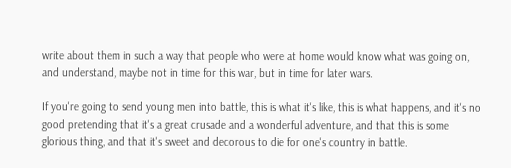write about them in such a way that people who were at home would know what was going on, and understand, maybe not in time for this war, but in time for later wars.

If you're going to send young men into battle, this is what it's like, this is what happens, and it's no good pretending that it's a great crusade and a wonderful adventure, and that this is some glorious thing, and that it's sweet and decorous to die for one's country in battle.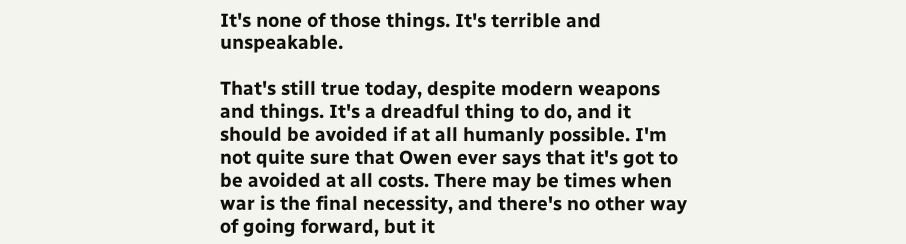It's none of those things. It's terrible and unspeakable.

That's still true today, despite modern weapons and things. It's a dreadful thing to do, and it should be avoided if at all humanly possible. I'm not quite sure that Owen ever says that it's got to be avoided at all costs. There may be times when war is the final necessity, and there's no other way of going forward, but it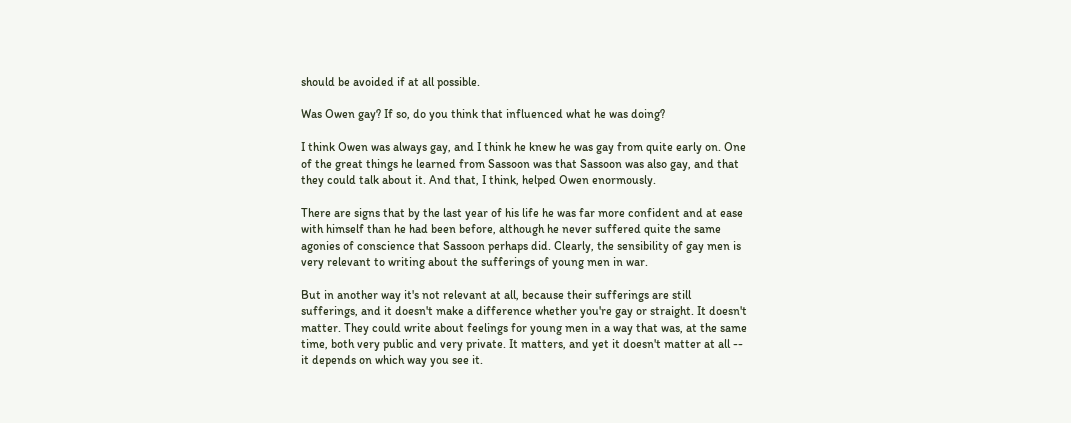should be avoided if at all possible.

Was Owen gay? If so, do you think that influenced what he was doing?

I think Owen was always gay, and I think he knew he was gay from quite early on. One of the great things he learned from Sassoon was that Sassoon was also gay, and that they could talk about it. And that, I think, helped Owen enormously.

There are signs that by the last year of his life he was far more confident and at ease with himself than he had been before, although he never suffered quite the same agonies of conscience that Sassoon perhaps did. Clearly, the sensibility of gay men is very relevant to writing about the sufferings of young men in war.

But in another way it's not relevant at all, because their sufferings are still sufferings, and it doesn't make a difference whether you're gay or straight. It doesn't matter. They could write about feelings for young men in a way that was, at the same time, both very public and very private. It matters, and yet it doesn't matter at all -- it depends on which way you see it.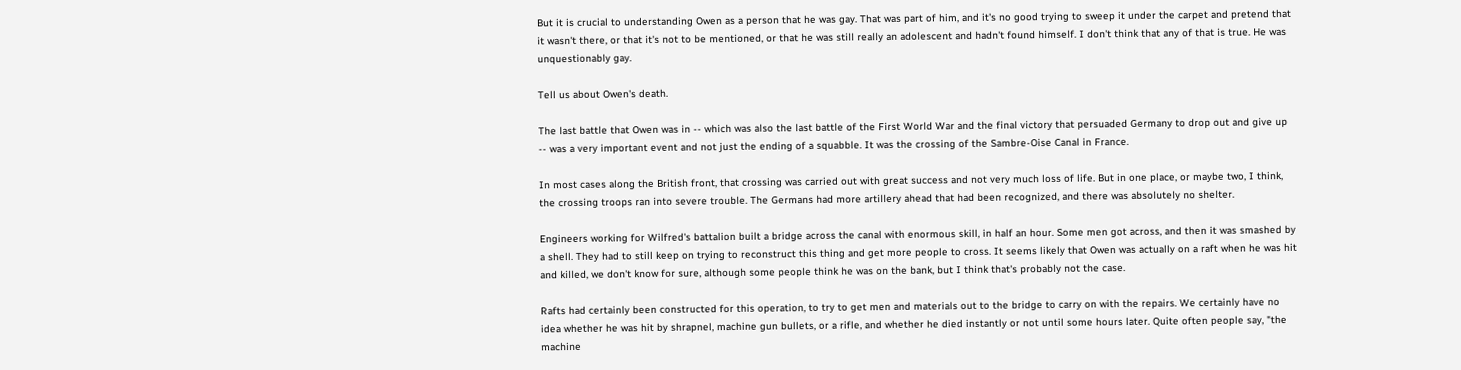But it is crucial to understanding Owen as a person that he was gay. That was part of him, and it's no good trying to sweep it under the carpet and pretend that it wasn't there, or that it's not to be mentioned, or that he was still really an adolescent and hadn't found himself. I don't think that any of that is true. He was unquestionably gay.

Tell us about Owen's death.

The last battle that Owen was in -- which was also the last battle of the First World War and the final victory that persuaded Germany to drop out and give up -- was a very important event and not just the ending of a squabble. It was the crossing of the Sambre-Oise Canal in France.

In most cases along the British front, that crossing was carried out with great success and not very much loss of life. But in one place, or maybe two, I think, the crossing troops ran into severe trouble. The Germans had more artillery ahead that had been recognized, and there was absolutely no shelter.

Engineers working for Wilfred's battalion built a bridge across the canal with enormous skill, in half an hour. Some men got across, and then it was smashed by a shell. They had to still keep on trying to reconstruct this thing and get more people to cross. It seems likely that Owen was actually on a raft when he was hit and killed, we don't know for sure, although some people think he was on the bank, but I think that's probably not the case.

Rafts had certainly been constructed for this operation, to try to get men and materials out to the bridge to carry on with the repairs. We certainly have no idea whether he was hit by shrapnel, machine gun bullets, or a rifle, and whether he died instantly or not until some hours later. Quite often people say, "the machine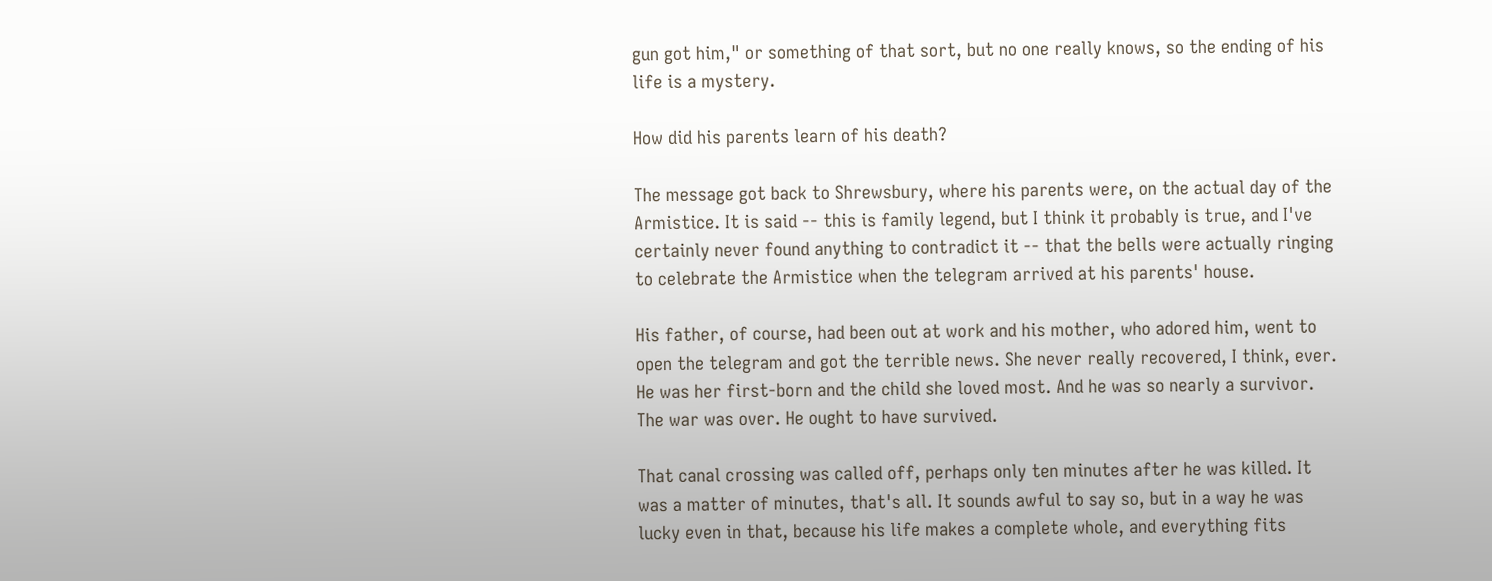gun got him," or something of that sort, but no one really knows, so the ending of his life is a mystery.

How did his parents learn of his death?

The message got back to Shrewsbury, where his parents were, on the actual day of the Armistice. It is said -- this is family legend, but I think it probably is true, and I've certainly never found anything to contradict it -- that the bells were actually ringing to celebrate the Armistice when the telegram arrived at his parents' house.

His father, of course, had been out at work and his mother, who adored him, went to open the telegram and got the terrible news. She never really recovered, I think, ever. He was her first-born and the child she loved most. And he was so nearly a survivor. The war was over. He ought to have survived.

That canal crossing was called off, perhaps only ten minutes after he was killed. It was a matter of minutes, that's all. It sounds awful to say so, but in a way he was lucky even in that, because his life makes a complete whole, and everything fits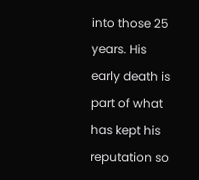into those 25 years. His early death is part of what has kept his reputation so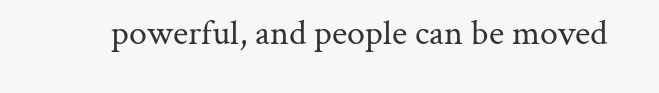powerful, and people can be moved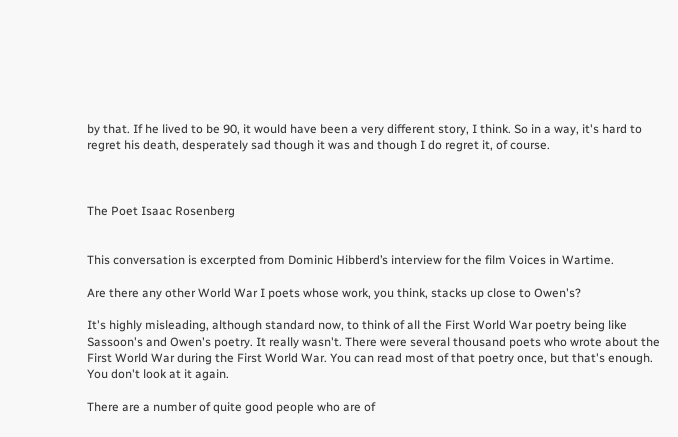by that. If he lived to be 90, it would have been a very different story, I think. So in a way, it's hard to regret his death, desperately sad though it was and though I do regret it, of course.



The Poet Isaac Rosenberg


This conversation is excerpted from Dominic Hibberd’s interview for the film Voices in Wartime.

Are there any other World War I poets whose work, you think, stacks up close to Owen's?

It's highly misleading, although standard now, to think of all the First World War poetry being like Sassoon's and Owen's poetry. It really wasn't. There were several thousand poets who wrote about the First World War during the First World War. You can read most of that poetry once, but that's enough. You don't look at it again.

There are a number of quite good people who are of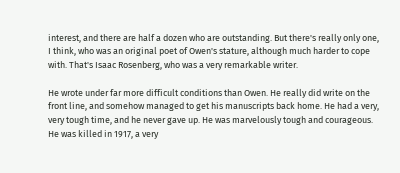interest, and there are half a dozen who are outstanding. But there's really only one, I think, who was an original poet of Owen's stature, although much harder to cope with. That's Isaac Rosenberg, who was a very remarkable writer.

He wrote under far more difficult conditions than Owen. He really did write on the front line, and somehow managed to get his manuscripts back home. He had a very, very tough time, and he never gave up. He was marvelously tough and courageous. He was killed in 1917, a very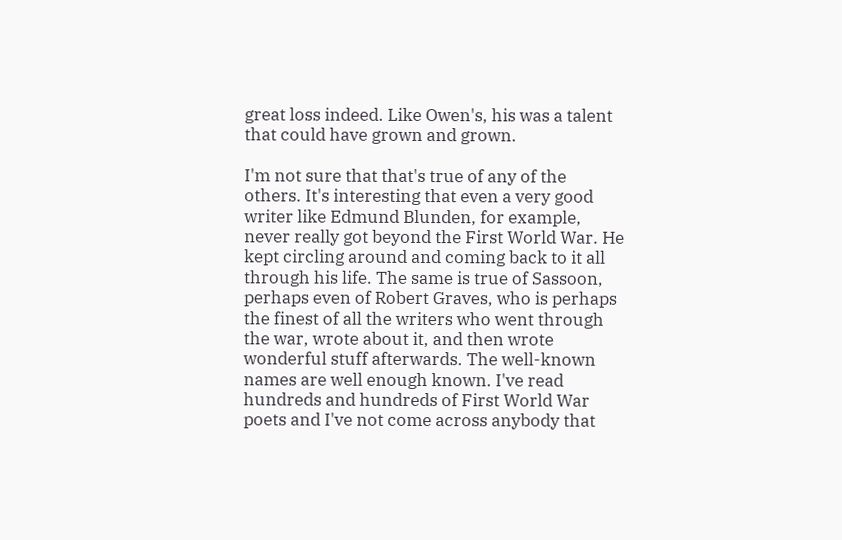great loss indeed. Like Owen's, his was a talent that could have grown and grown.

I'm not sure that that's true of any of the others. It's interesting that even a very good writer like Edmund Blunden, for example, never really got beyond the First World War. He kept circling around and coming back to it all through his life. The same is true of Sassoon, perhaps even of Robert Graves, who is perhaps the finest of all the writers who went through the war, wrote about it, and then wrote wonderful stuff afterwards. The well-known names are well enough known. I've read hundreds and hundreds of First World War poets and I've not come across anybody that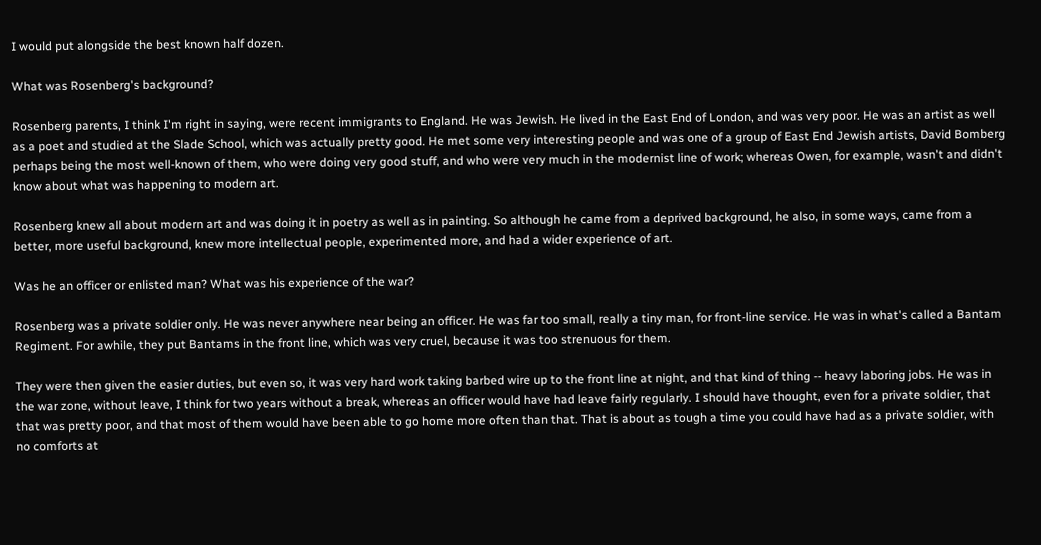I would put alongside the best known half dozen.

What was Rosenberg's background?

Rosenberg parents, I think I'm right in saying, were recent immigrants to England. He was Jewish. He lived in the East End of London, and was very poor. He was an artist as well as a poet and studied at the Slade School, which was actually pretty good. He met some very interesting people and was one of a group of East End Jewish artists, David Bomberg perhaps being the most well-known of them, who were doing very good stuff, and who were very much in the modernist line of work; whereas Owen, for example, wasn't and didn't know about what was happening to modern art.

Rosenberg knew all about modern art and was doing it in poetry as well as in painting. So although he came from a deprived background, he also, in some ways, came from a better, more useful background, knew more intellectual people, experimented more, and had a wider experience of art.

Was he an officer or enlisted man? What was his experience of the war?

Rosenberg was a private soldier only. He was never anywhere near being an officer. He was far too small, really a tiny man, for front-line service. He was in what's called a Bantam Regiment. For awhile, they put Bantams in the front line, which was very cruel, because it was too strenuous for them.

They were then given the easier duties, but even so, it was very hard work taking barbed wire up to the front line at night, and that kind of thing -- heavy laboring jobs. He was in the war zone, without leave, I think for two years without a break, whereas an officer would have had leave fairly regularly. I should have thought, even for a private soldier, that that was pretty poor, and that most of them would have been able to go home more often than that. That is about as tough a time you could have had as a private soldier, with no comforts at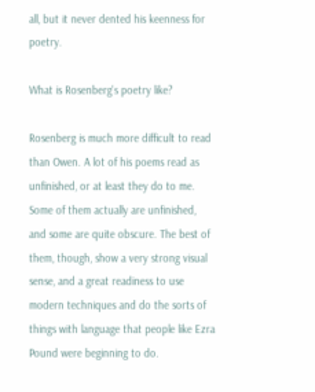all, but it never dented his keenness for poetry.

What is Rosenberg's poetry like?

Rosenberg is much more difficult to read than Owen. A lot of his poems read as unfinished, or at least they do to me. Some of them actually are unfinished, and some are quite obscure. The best of them, though, show a very strong visual sense, and a great readiness to use modern techniques and do the sorts of things with language that people like Ezra Pound were beginning to do.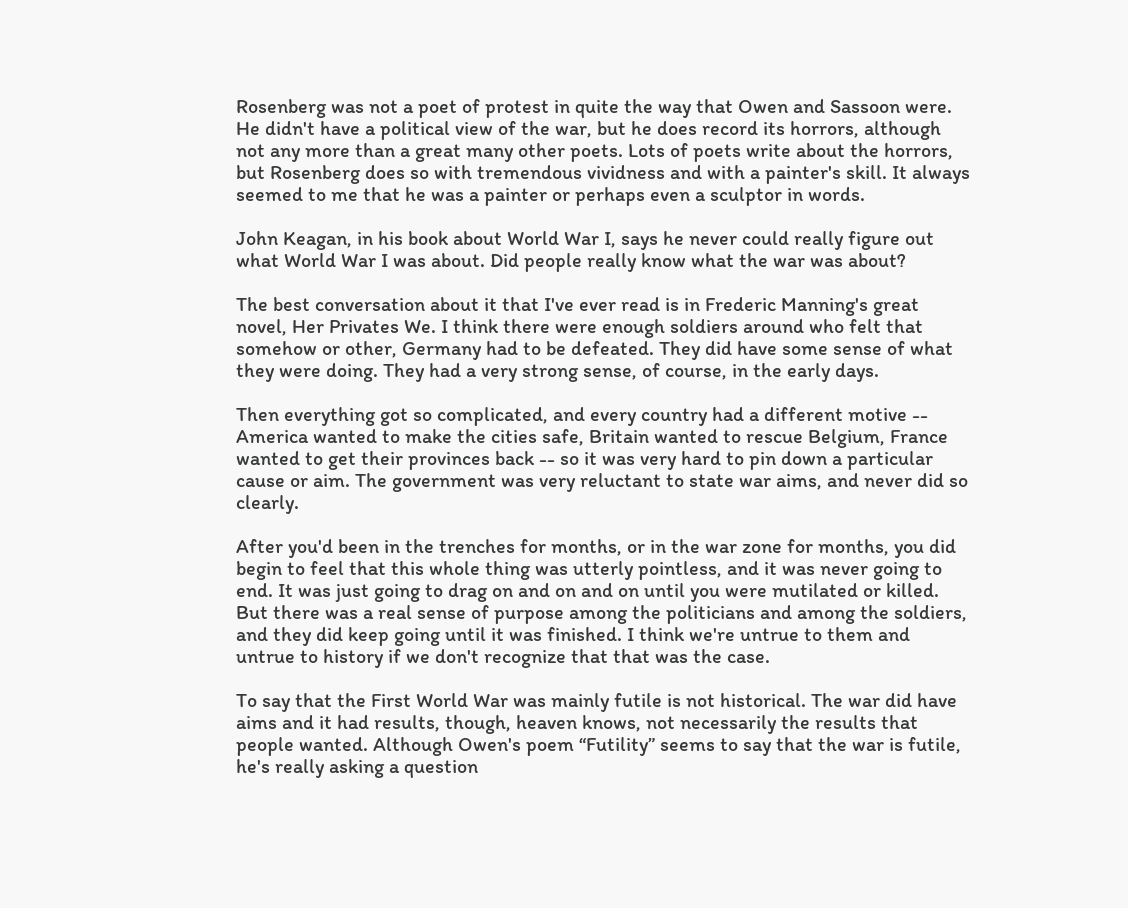Rosenberg was not a poet of protest in quite the way that Owen and Sassoon were. He didn't have a political view of the war, but he does record its horrors, although not any more than a great many other poets. Lots of poets write about the horrors, but Rosenberg does so with tremendous vividness and with a painter's skill. It always seemed to me that he was a painter or perhaps even a sculptor in words.

John Keagan, in his book about World War I, says he never could really figure out what World War I was about. Did people really know what the war was about?

The best conversation about it that I've ever read is in Frederic Manning's great novel, Her Privates We. I think there were enough soldiers around who felt that somehow or other, Germany had to be defeated. They did have some sense of what they were doing. They had a very strong sense, of course, in the early days.

Then everything got so complicated, and every country had a different motive -- America wanted to make the cities safe, Britain wanted to rescue Belgium, France wanted to get their provinces back -- so it was very hard to pin down a particular cause or aim. The government was very reluctant to state war aims, and never did so clearly.

After you'd been in the trenches for months, or in the war zone for months, you did begin to feel that this whole thing was utterly pointless, and it was never going to end. It was just going to drag on and on and on until you were mutilated or killed. But there was a real sense of purpose among the politicians and among the soldiers, and they did keep going until it was finished. I think we're untrue to them and untrue to history if we don't recognize that that was the case.

To say that the First World War was mainly futile is not historical. The war did have aims and it had results, though, heaven knows, not necessarily the results that people wanted. Although Owen's poem “Futility” seems to say that the war is futile, he's really asking a question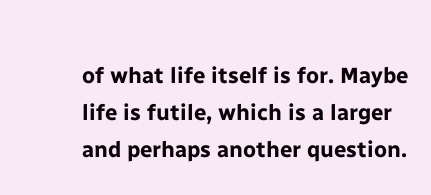of what life itself is for. Maybe life is futile, which is a larger and perhaps another question.